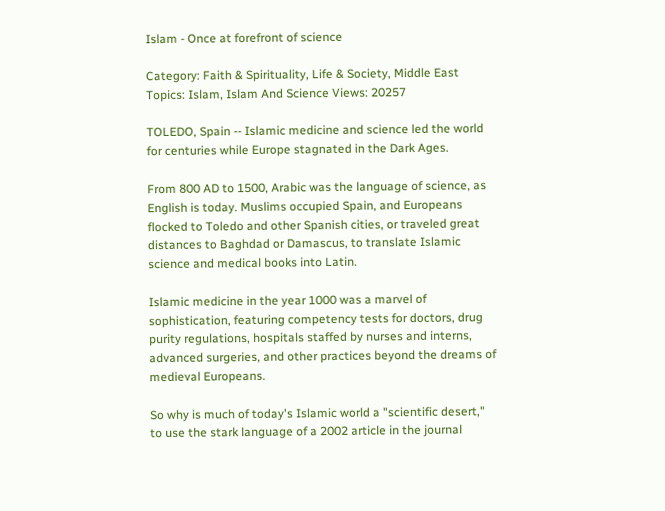Islam - Once at forefront of science

Category: Faith & Spirituality, Life & Society, Middle East Topics: Islam, Islam And Science Views: 20257

TOLEDO, Spain -- Islamic medicine and science led the world for centuries while Europe stagnated in the Dark Ages.

From 800 AD to 1500, Arabic was the language of science, as English is today. Muslims occupied Spain, and Europeans flocked to Toledo and other Spanish cities, or traveled great distances to Baghdad or Damascus, to translate Islamic science and medical books into Latin.

Islamic medicine in the year 1000 was a marvel of sophistication, featuring competency tests for doctors, drug purity regulations, hospitals staffed by nurses and interns, advanced surgeries, and other practices beyond the dreams of medieval Europeans.

So why is much of today's Islamic world a "scientific desert," to use the stark language of a 2002 article in the journal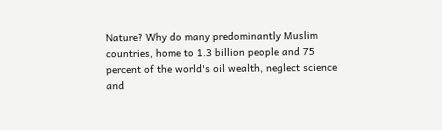Nature? Why do many predominantly Muslim countries, home to 1.3 billion people and 75 percent of the world's oil wealth, neglect science and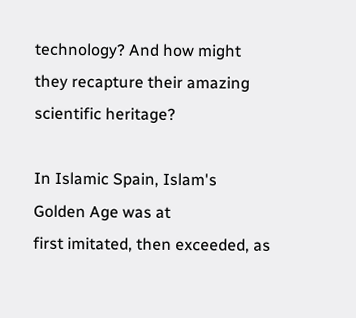technology? And how might they recapture their amazing scientific heritage?

In Islamic Spain, Islam's Golden Age was at
first imitated, then exceeded, as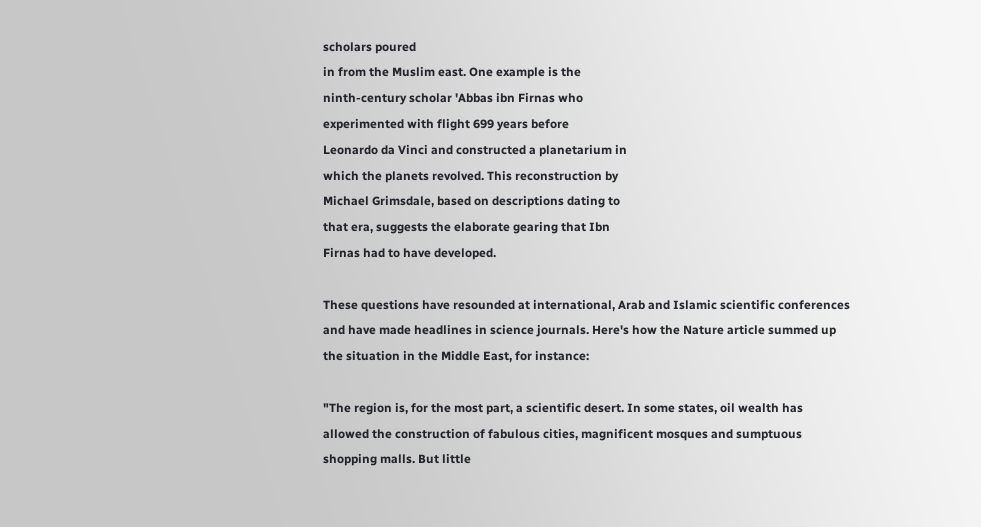scholars poured
in from the Muslim east. One example is the
ninth-century scholar 'Abbas ibn Firnas who
experimented with flight 699 years before
Leonardo da Vinci and constructed a planetarium in
which the planets revolved. This reconstruction by
Michael Grimsdale, based on descriptions dating to
that era, suggests the elaborate gearing that Ibn
Firnas had to have developed.

These questions have resounded at international, Arab and Islamic scientific conferences and have made headlines in science journals. Here's how the Nature article summed up the situation in the Middle East, for instance:

"The region is, for the most part, a scientific desert. In some states, oil wealth has allowed the construction of fabulous cities, magnificent mosques and sumptuous shopping malls. But little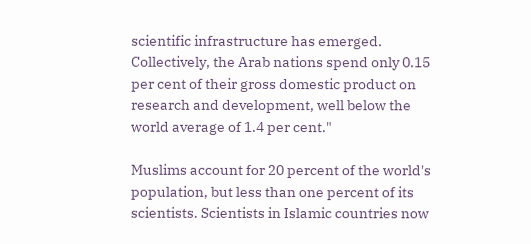scientific infrastructure has emerged. Collectively, the Arab nations spend only 0.15 per cent of their gross domestic product on research and development, well below the world average of 1.4 per cent."

Muslims account for 20 percent of the world's population, but less than one percent of its scientists. Scientists in Islamic countries now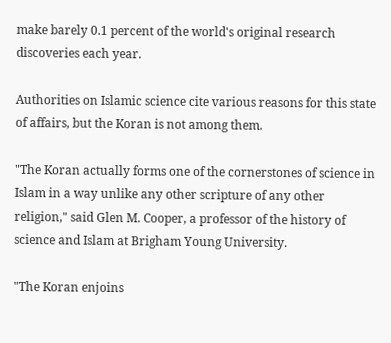make barely 0.1 percent of the world's original research discoveries each year.

Authorities on Islamic science cite various reasons for this state of affairs, but the Koran is not among them.

"The Koran actually forms one of the cornerstones of science in Islam in a way unlike any other scripture of any other religion," said Glen M. Cooper, a professor of the history of science and Islam at Brigham Young University.

"The Koran enjoins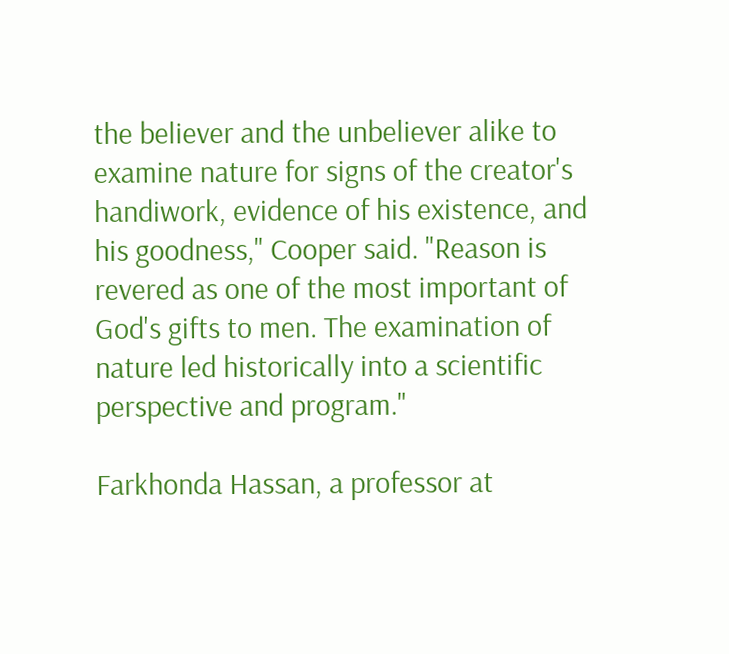the believer and the unbeliever alike to examine nature for signs of the creator's handiwork, evidence of his existence, and his goodness," Cooper said. "Reason is revered as one of the most important of God's gifts to men. The examination of nature led historically into a scientific perspective and program."

Farkhonda Hassan, a professor at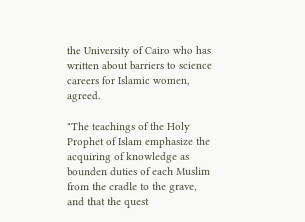the University of Cairo who has written about barriers to science careers for Islamic women, agreed.

"The teachings of the Holy Prophet of Islam emphasize the acquiring of knowledge as bounden duties of each Muslim from the cradle to the grave, and that the quest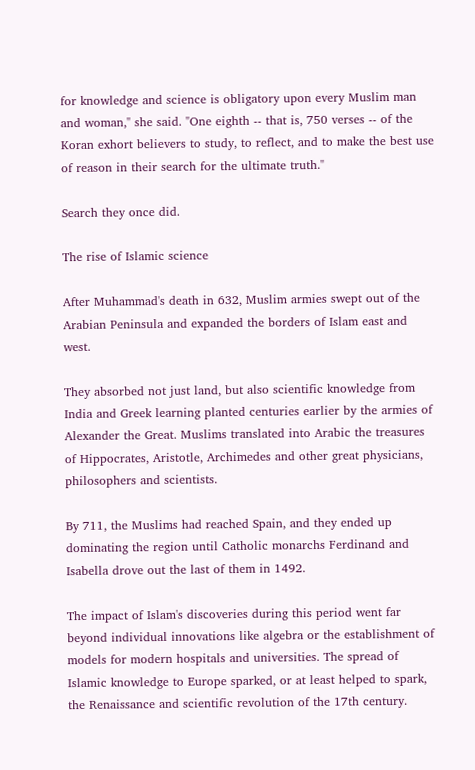for knowledge and science is obligatory upon every Muslim man and woman," she said. "One eighth -- that is, 750 verses -- of the Koran exhort believers to study, to reflect, and to make the best use of reason in their search for the ultimate truth."

Search they once did.

The rise of Islamic science

After Muhammad's death in 632, Muslim armies swept out of the Arabian Peninsula and expanded the borders of Islam east and west.

They absorbed not just land, but also scientific knowledge from India and Greek learning planted centuries earlier by the armies of Alexander the Great. Muslims translated into Arabic the treasures of Hippocrates, Aristotle, Archimedes and other great physicians, philosophers and scientists.

By 711, the Muslims had reached Spain, and they ended up dominating the region until Catholic monarchs Ferdinand and Isabella drove out the last of them in 1492.

The impact of Islam's discoveries during this period went far beyond individual innovations like algebra or the establishment of models for modern hospitals and universities. The spread of Islamic knowledge to Europe sparked, or at least helped to spark, the Renaissance and scientific revolution of the 17th century.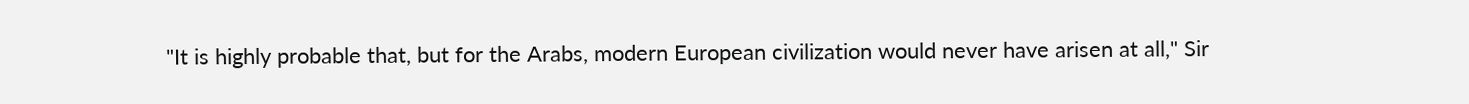"It is highly probable that, but for the Arabs, modern European civilization would never have arisen at all," Sir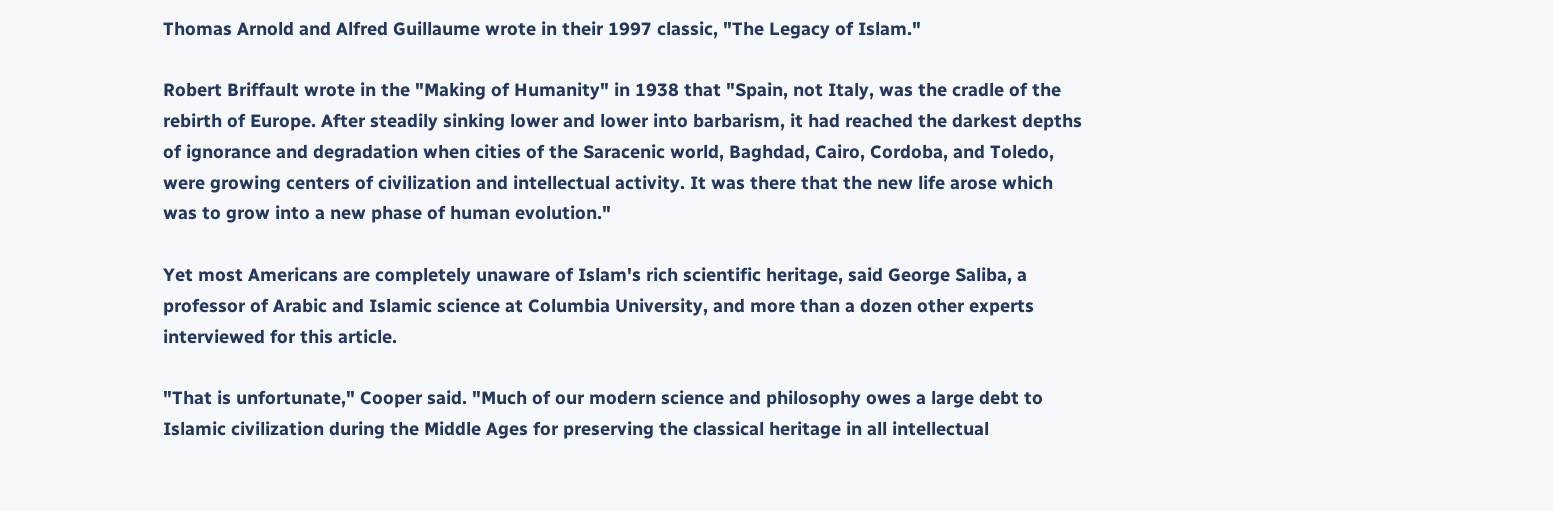Thomas Arnold and Alfred Guillaume wrote in their 1997 classic, "The Legacy of Islam."

Robert Briffault wrote in the "Making of Humanity" in 1938 that "Spain, not Italy, was the cradle of the rebirth of Europe. After steadily sinking lower and lower into barbarism, it had reached the darkest depths of ignorance and degradation when cities of the Saracenic world, Baghdad, Cairo, Cordoba, and Toledo, were growing centers of civilization and intellectual activity. It was there that the new life arose which was to grow into a new phase of human evolution."

Yet most Americans are completely unaware of Islam's rich scientific heritage, said George Saliba, a professor of Arabic and Islamic science at Columbia University, and more than a dozen other experts interviewed for this article.

"That is unfortunate," Cooper said. "Much of our modern science and philosophy owes a large debt to Islamic civilization during the Middle Ages for preserving the classical heritage in all intellectual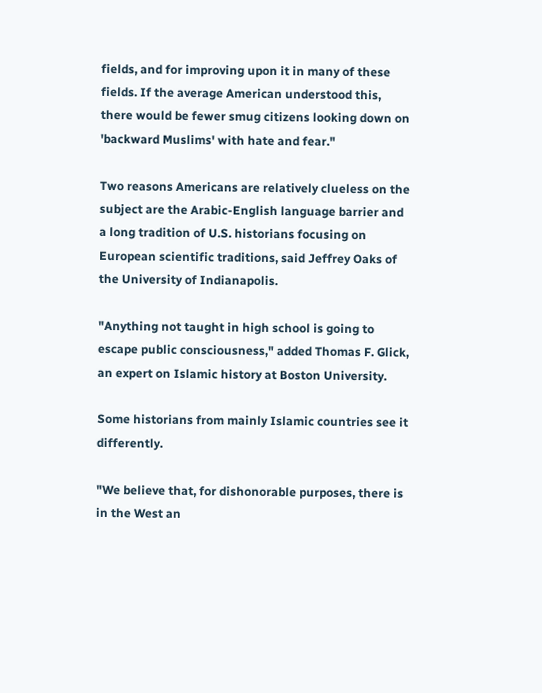fields, and for improving upon it in many of these fields. If the average American understood this, there would be fewer smug citizens looking down on 'backward Muslims' with hate and fear."

Two reasons Americans are relatively clueless on the subject are the Arabic-English language barrier and a long tradition of U.S. historians focusing on European scientific traditions, said Jeffrey Oaks of the University of Indianapolis.

"Anything not taught in high school is going to escape public consciousness," added Thomas F. Glick, an expert on Islamic history at Boston University.

Some historians from mainly Islamic countries see it differently.

"We believe that, for dishonorable purposes, there is in the West an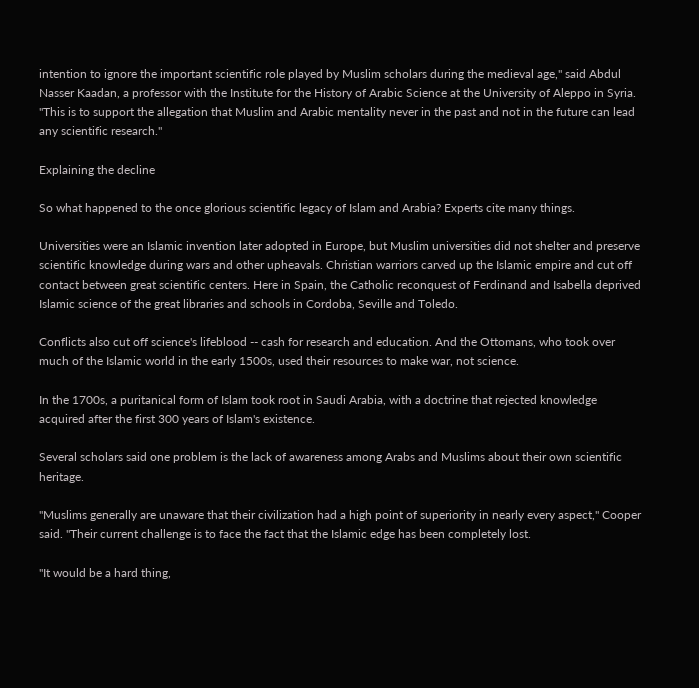intention to ignore the important scientific role played by Muslim scholars during the medieval age," said Abdul Nasser Kaadan, a professor with the Institute for the History of Arabic Science at the University of Aleppo in Syria. "This is to support the allegation that Muslim and Arabic mentality never in the past and not in the future can lead any scientific research."

Explaining the decline

So what happened to the once glorious scientific legacy of Islam and Arabia? Experts cite many things.

Universities were an Islamic invention later adopted in Europe, but Muslim universities did not shelter and preserve scientific knowledge during wars and other upheavals. Christian warriors carved up the Islamic empire and cut off contact between great scientific centers. Here in Spain, the Catholic reconquest of Ferdinand and Isabella deprived Islamic science of the great libraries and schools in Cordoba, Seville and Toledo.

Conflicts also cut off science's lifeblood -- cash for research and education. And the Ottomans, who took over much of the Islamic world in the early 1500s, used their resources to make war, not science.

In the 1700s, a puritanical form of Islam took root in Saudi Arabia, with a doctrine that rejected knowledge acquired after the first 300 years of Islam's existence.

Several scholars said one problem is the lack of awareness among Arabs and Muslims about their own scientific heritage.

"Muslims generally are unaware that their civilization had a high point of superiority in nearly every aspect," Cooper said. "Their current challenge is to face the fact that the Islamic edge has been completely lost.

"It would be a hard thing,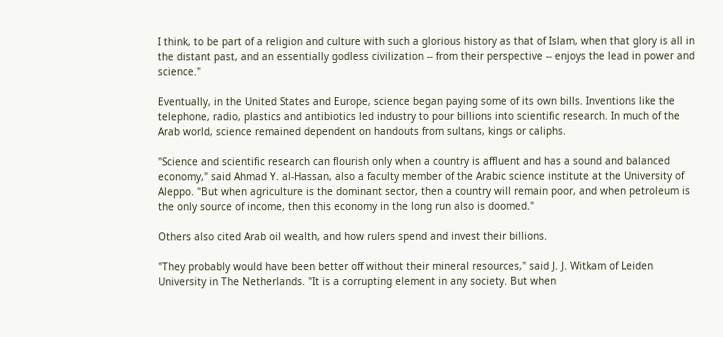I think, to be part of a religion and culture with such a glorious history as that of Islam, when that glory is all in the distant past, and an essentially godless civilization -- from their perspective -- enjoys the lead in power and science."

Eventually, in the United States and Europe, science began paying some of its own bills. Inventions like the telephone, radio, plastics and antibiotics led industry to pour billions into scientific research. In much of the Arab world, science remained dependent on handouts from sultans, kings or caliphs.

"Science and scientific research can flourish only when a country is affluent and has a sound and balanced economy," said Ahmad Y. al-Hassan, also a faculty member of the Arabic science institute at the University of Aleppo. "But when agriculture is the dominant sector, then a country will remain poor, and when petroleum is the only source of income, then this economy in the long run also is doomed."

Others also cited Arab oil wealth, and how rulers spend and invest their billions.

"They probably would have been better off without their mineral resources," said J. J. Witkam of Leiden University in The Netherlands. "It is a corrupting element in any society. But when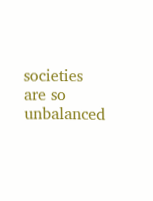societies are so unbalanced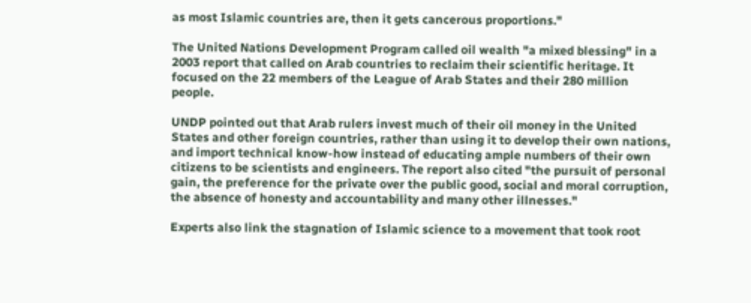as most Islamic countries are, then it gets cancerous proportions."

The United Nations Development Program called oil wealth "a mixed blessing" in a 2003 report that called on Arab countries to reclaim their scientific heritage. It focused on the 22 members of the League of Arab States and their 280 million people.

UNDP pointed out that Arab rulers invest much of their oil money in the United States and other foreign countries, rather than using it to develop their own nations, and import technical know-how instead of educating ample numbers of their own citizens to be scientists and engineers. The report also cited "the pursuit of personal gain, the preference for the private over the public good, social and moral corruption, the absence of honesty and accountability and many other illnesses."

Experts also link the stagnation of Islamic science to a movement that took root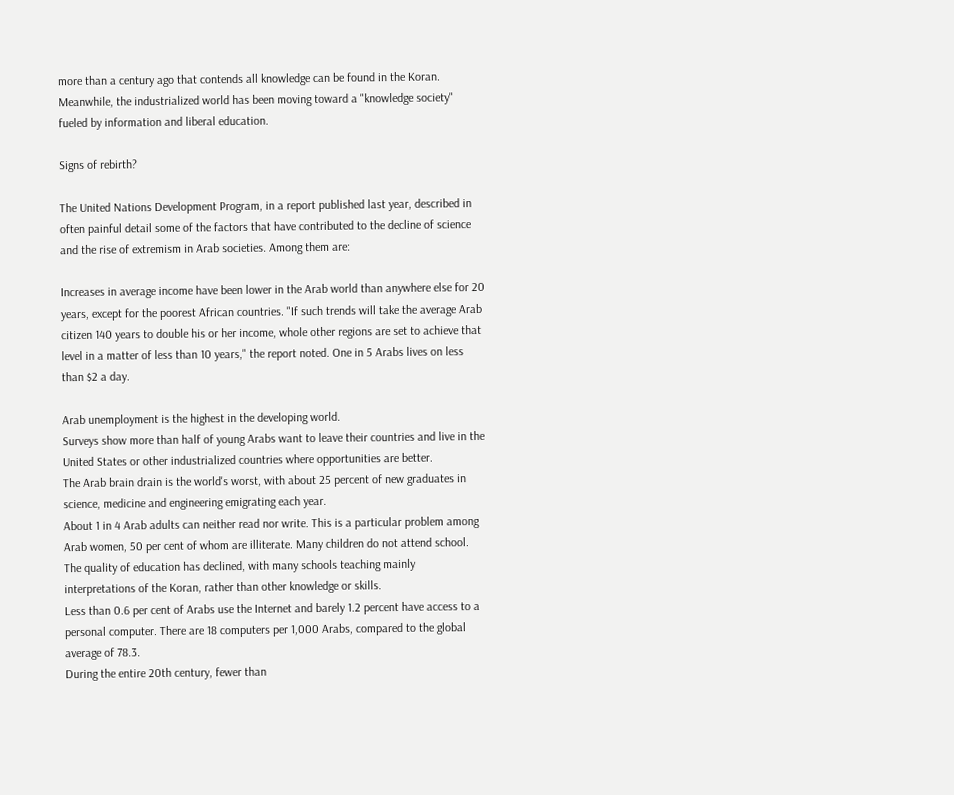more than a century ago that contends all knowledge can be found in the Koran. Meanwhile, the industrialized world has been moving toward a "knowledge society" fueled by information and liberal education.

Signs of rebirth?

The United Nations Development Program, in a report published last year, described in often painful detail some of the factors that have contributed to the decline of science and the rise of extremism in Arab societies. Among them are:

Increases in average income have been lower in the Arab world than anywhere else for 20 years, except for the poorest African countries. "If such trends will take the average Arab citizen 140 years to double his or her income, whole other regions are set to achieve that level in a matter of less than 10 years," the report noted. One in 5 Arabs lives on less than $2 a day.

Arab unemployment is the highest in the developing world.
Surveys show more than half of young Arabs want to leave their countries and live in the United States or other industrialized countries where opportunities are better.
The Arab brain drain is the world's worst, with about 25 percent of new graduates in science, medicine and engineering emigrating each year.
About 1 in 4 Arab adults can neither read nor write. This is a particular problem among Arab women, 50 per cent of whom are illiterate. Many children do not attend school.
The quality of education has declined, with many schools teaching mainly interpretations of the Koran, rather than other knowledge or skills.
Less than 0.6 per cent of Arabs use the Internet and barely 1.2 percent have access to a personal computer. There are 18 computers per 1,000 Arabs, compared to the global average of 78.3.
During the entire 20th century, fewer than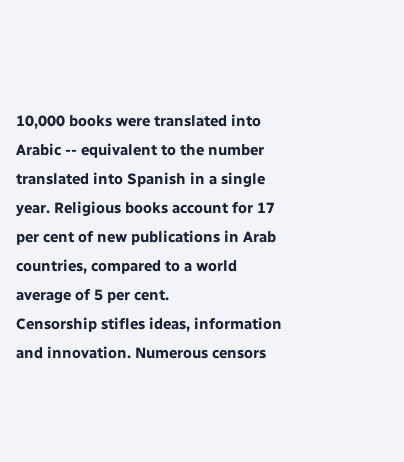10,000 books were translated into Arabic -- equivalent to the number translated into Spanish in a single year. Religious books account for 17 per cent of new publications in Arab countries, compared to a world average of 5 per cent.
Censorship stifles ideas, information and innovation. Numerous censors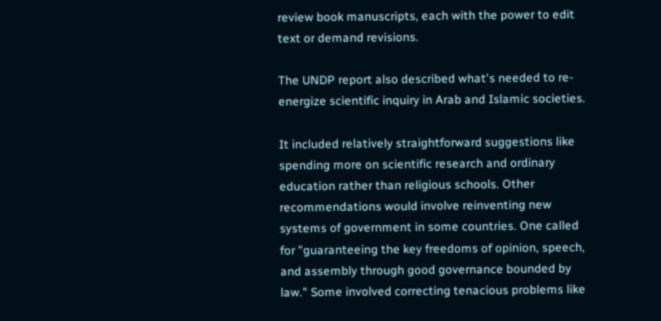review book manuscripts, each with the power to edit text or demand revisions.

The UNDP report also described what's needed to re-energize scientific inquiry in Arab and Islamic societies.

It included relatively straightforward suggestions like spending more on scientific research and ordinary education rather than religious schools. Other recommendations would involve reinventing new systems of government in some countries. One called for "guaranteeing the key freedoms of opinion, speech, and assembly through good governance bounded by law." Some involved correcting tenacious problems like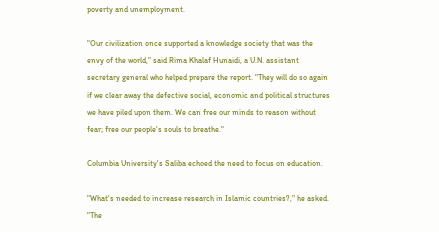poverty and unemployment.

"Our civilization once supported a knowledge society that was the envy of the world," said Rima Khalaf Hunaidi, a U.N. assistant secretary general who helped prepare the report. "They will do so again if we clear away the defective social, economic and political structures we have piled upon them. We can free our minds to reason without fear; free our people's souls to breathe."

Columbia University's Saliba echoed the need to focus on education.

"What's needed to increase research in Islamic countries?," he asked. "The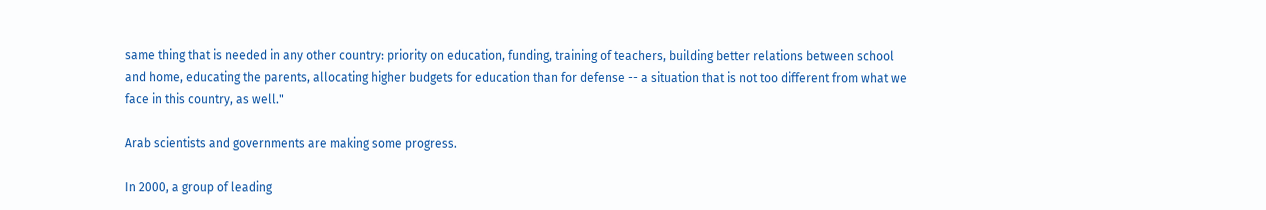same thing that is needed in any other country: priority on education, funding, training of teachers, building better relations between school and home, educating the parents, allocating higher budgets for education than for defense -- a situation that is not too different from what we face in this country, as well."

Arab scientists and governments are making some progress.

In 2000, a group of leading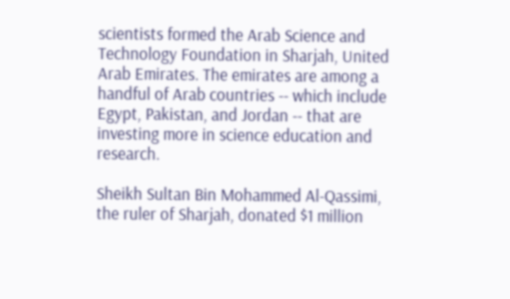scientists formed the Arab Science and Technology Foundation in Sharjah, United Arab Emirates. The emirates are among a handful of Arab countries -- which include Egypt, Pakistan, and Jordan -- that are investing more in science education and research.

Sheikh Sultan Bin Mohammed Al-Qassimi, the ruler of Sharjah, donated $1 million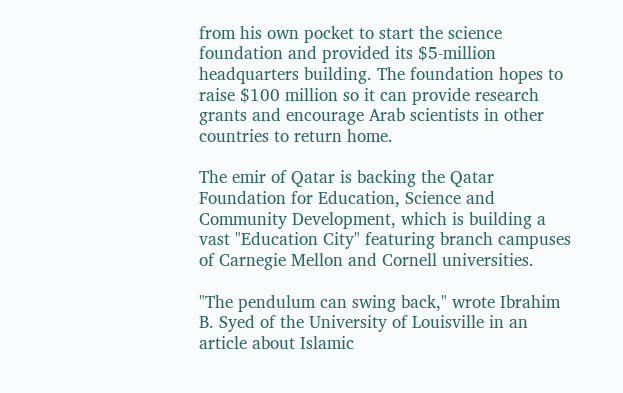from his own pocket to start the science foundation and provided its $5-million headquarters building. The foundation hopes to raise $100 million so it can provide research grants and encourage Arab scientists in other countries to return home.

The emir of Qatar is backing the Qatar Foundation for Education, Science and Community Development, which is building a vast "Education City" featuring branch campuses of Carnegie Mellon and Cornell universities.

"The pendulum can swing back," wrote Ibrahim B. Syed of the University of Louisville in an article about Islamic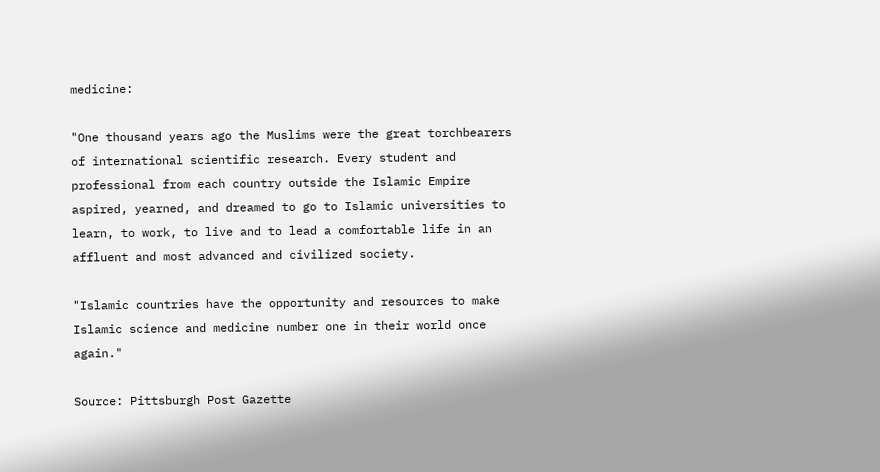medicine:

"One thousand years ago the Muslims were the great torchbearers of international scientific research. Every student and professional from each country outside the Islamic Empire aspired, yearned, and dreamed to go to Islamic universities to learn, to work, to live and to lead a comfortable life in an affluent and most advanced and civilized society.

"Islamic countries have the opportunity and resources to make Islamic science and medicine number one in their world once again."

Source: Pittsburgh Post Gazette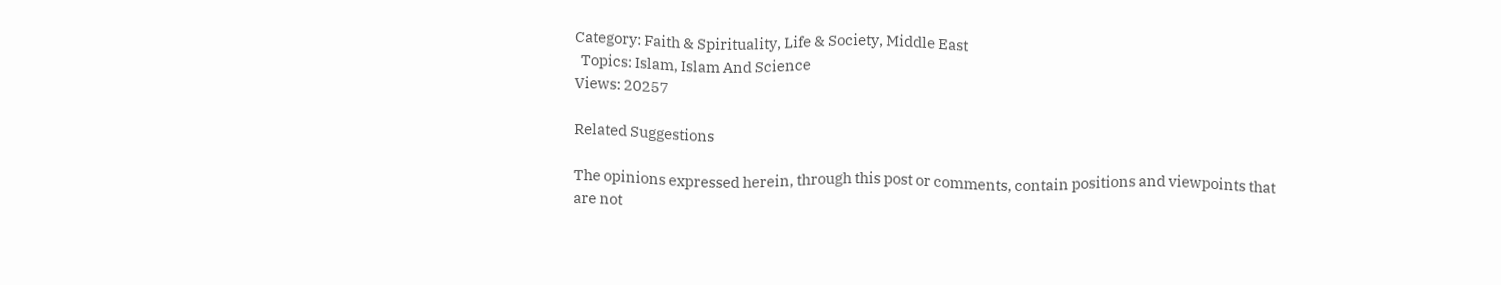Category: Faith & Spirituality, Life & Society, Middle East
  Topics: Islam, Islam And Science
Views: 20257

Related Suggestions

The opinions expressed herein, through this post or comments, contain positions and viewpoints that are not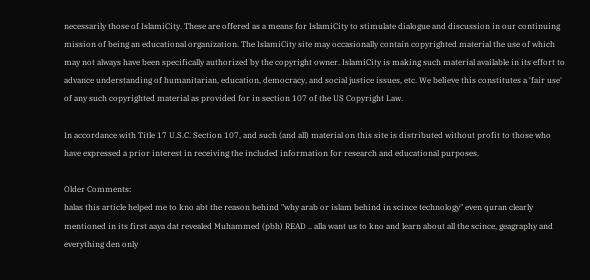necessarily those of IslamiCity. These are offered as a means for IslamiCity to stimulate dialogue and discussion in our continuing mission of being an educational organization. The IslamiCity site may occasionally contain copyrighted material the use of which may not always have been specifically authorized by the copyright owner. IslamiCity is making such material available in its effort to advance understanding of humanitarian, education, democracy, and social justice issues, etc. We believe this constitutes a 'fair use' of any such copyrighted material as provided for in section 107 of the US Copyright Law.

In accordance with Title 17 U.S.C. Section 107, and such (and all) material on this site is distributed without profit to those who have expressed a prior interest in receiving the included information for research and educational purposes.

Older Comments:
halas this article helped me to kno abt the reason behind "why arab or islam behind in scince technology" even quran clearly mentioned in its first aaya dat revealed Muhammed (pbh) READ .. alla want us to kno and learn about all the scince, geagraphy and everything den only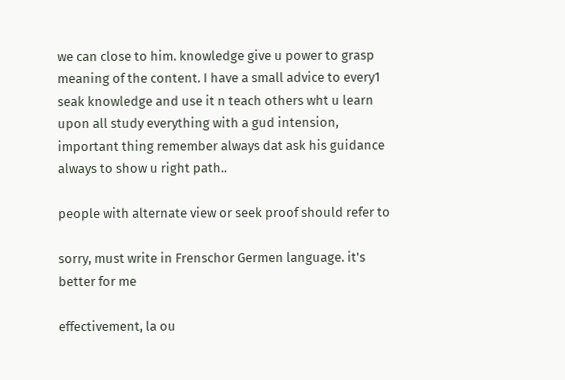we can close to him. knowledge give u power to grasp meaning of the content. I have a small advice to every1 seak knowledge and use it n teach others wht u learn upon all study everything with a gud intension, important thing remember always dat ask his guidance always to show u right path..

people with alternate view or seek proof should refer to

sorry, must write in Frenschor Germen language. it's better for me

effectivement, la ou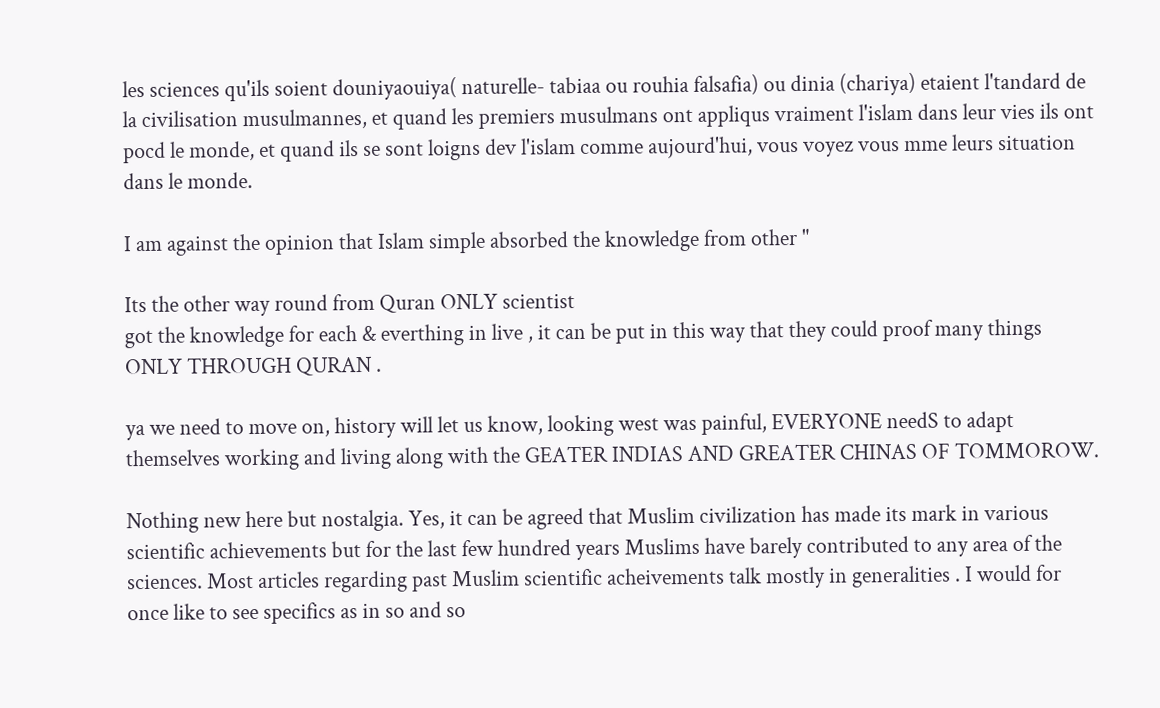les sciences qu'ils soient douniyaouiya( naturelle- tabiaa ou rouhia falsafia) ou dinia (chariya) etaient l'tandard de la civilisation musulmannes, et quand les premiers musulmans ont appliqus vraiment l'islam dans leur vies ils ont pocd le monde, et quand ils se sont loigns dev l'islam comme aujourd'hui, vous voyez vous mme leurs situation dans le monde.

I am against the opinion that Islam simple absorbed the knowledge from other "

Its the other way round from Quran ONLY scientist
got the knowledge for each & everthing in live , it can be put in this way that they could proof many things ONLY THROUGH QURAN .

ya we need to move on, history will let us know, looking west was painful, EVERYONE needS to adapt themselves working and living along with the GEATER INDIAS AND GREATER CHINAS OF TOMMOROW.

Nothing new here but nostalgia. Yes, it can be agreed that Muslim civilization has made its mark in various scientific achievements but for the last few hundred years Muslims have barely contributed to any area of the sciences. Most articles regarding past Muslim scientific acheivements talk mostly in generalities . I would for once like to see specifics as in so and so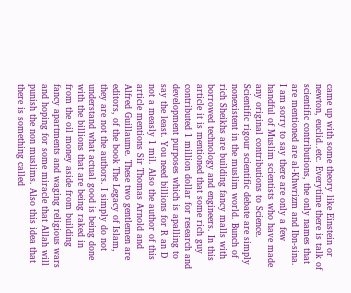came up with some theory like Einstein or newton, euclid..etc. Everytime there is talk of scientific contributions, the only names that are mentioned are al-Khwrizm and Ibn-sina. I am sorry to say there are only a few handful of Muslim scientists who have made any original contributions to Science. Scientific rigour scientific debate are simply nonexistent in the muslim world. Bunch of rich Sheikhs are building fancy malls with borrowed technology and engineers. In this article it is mentioned that some rich guy contributed 1 million dollar for research and development purposes which is apalling to say the least. You need billions for R an D not a measly 1 mil. Also the author of this article mentions Sir Thomas Arnold and Alfred Guillaume. These two gentlemen are editors, of the book The Legacy of Islam, they are not the authors. I simply do not understand what actual good is being done with the billions that are being raked in from the oil money aside from building fancy apartments and waging religious wars and hoping for some miracle that Allah will punish the non muslims. Also this idea that there is something called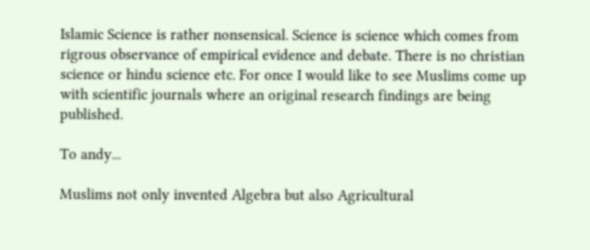Islamic Science is rather nonsensical. Science is science which comes from rigrous observance of empirical evidence and debate. There is no christian science or hindu science etc. For once I would like to see Muslims come up with scientific journals where an original research findings are being published.

To andy...

Muslims not only invented Algebra but also Agricultural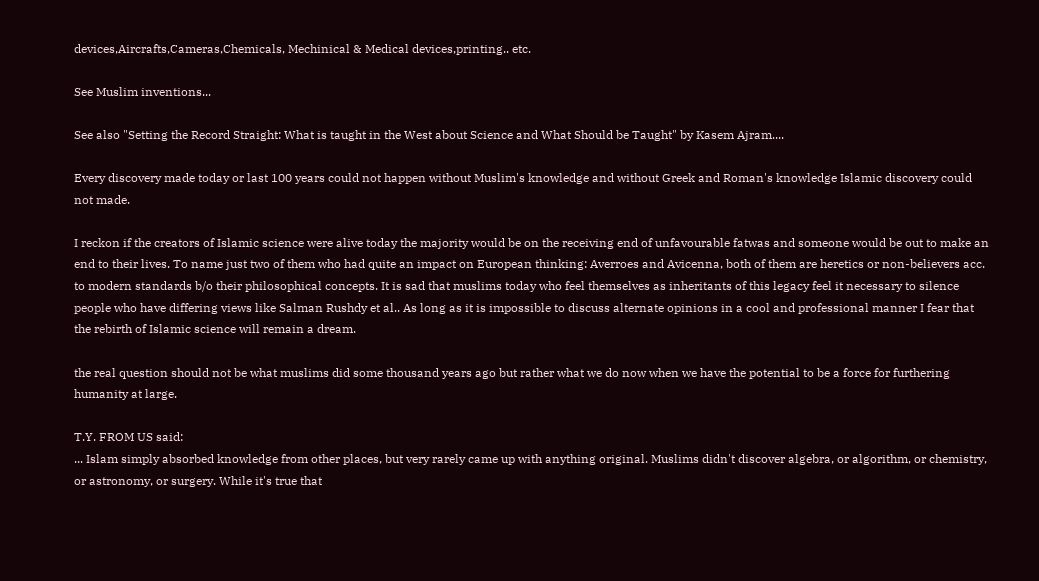devices,Aircrafts,Cameras,Chemicals, Mechinical & Medical devices,printing.. etc.

See Muslim inventions...

See also "Setting the Record Straight: What is taught in the West about Science and What Should be Taught" by Kasem Ajram....

Every discovery made today or last 100 years could not happen without Muslim's knowledge and without Greek and Roman's knowledge Islamic discovery could not made.

I reckon if the creators of Islamic science were alive today the majority would be on the receiving end of unfavourable fatwas and someone would be out to make an end to their lives. To name just two of them who had quite an impact on European thinking: Averroes and Avicenna, both of them are heretics or non-believers acc. to modern standards b/o their philosophical concepts. It is sad that muslims today who feel themselves as inheritants of this legacy feel it necessary to silence people who have differing views like Salman Rushdy et al.. As long as it is impossible to discuss alternate opinions in a cool and professional manner I fear that the rebirth of Islamic science will remain a dream.

the real question should not be what muslims did some thousand years ago but rather what we do now when we have the potential to be a force for furthering humanity at large.

T.Y. FROM US said:
... Islam simply absorbed knowledge from other places, but very rarely came up with anything original. Muslims didn't discover algebra, or algorithm, or chemistry, or astronomy, or surgery. While it's true that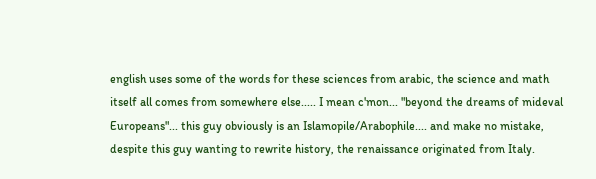english uses some of the words for these sciences from arabic, the science and math itself all comes from somewhere else..... I mean c'mon... "beyond the dreams of mideval Europeans"... this guy obviously is an Islamopile/Arabophile.... and make no mistake, despite this guy wanting to rewrite history, the renaissance originated from Italy.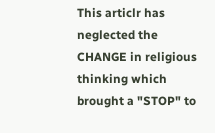This articlr has neglected the CHANGE in religious thinking which brought a "STOP" to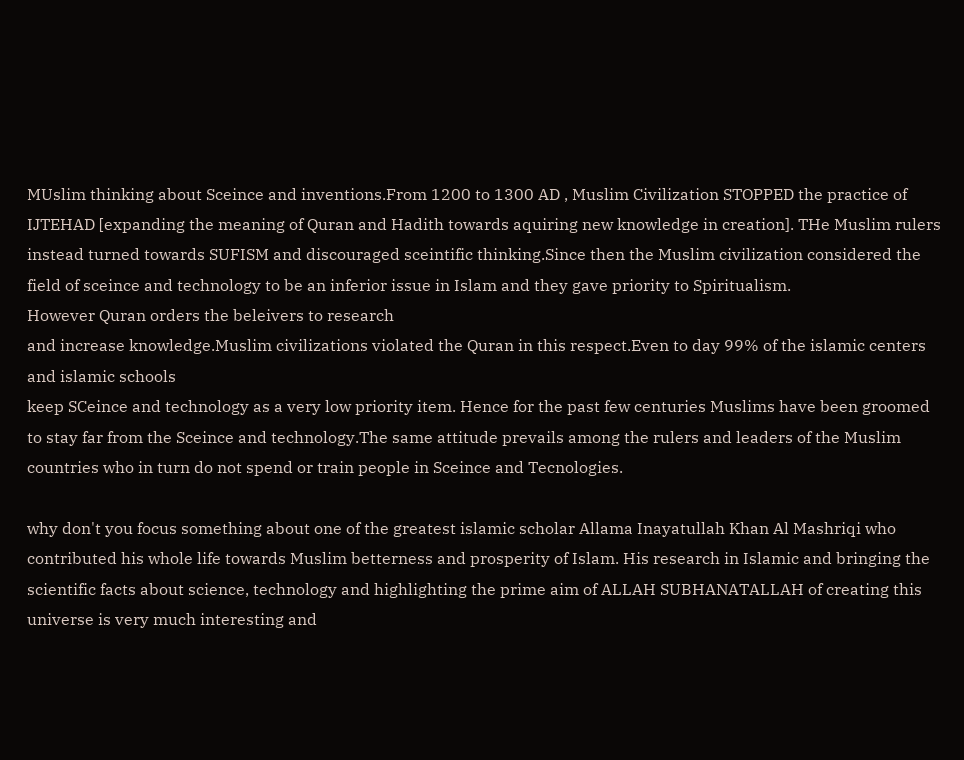MUslim thinking about Sceince and inventions.From 1200 to 1300 AD , Muslim Civilization STOPPED the practice of IJTEHAD [expanding the meaning of Quran and Hadith towards aquiring new knowledge in creation]. THe Muslim rulers instead turned towards SUFISM and discouraged sceintific thinking.Since then the Muslim civilization considered the field of sceince and technology to be an inferior issue in Islam and they gave priority to Spiritualism.
However Quran orders the beleivers to research
and increase knowledge.Muslim civilizations violated the Quran in this respect.Even to day 99% of the islamic centers and islamic schools
keep SCeince and technology as a very low priority item. Hence for the past few centuries Muslims have been groomed to stay far from the Sceince and technology.The same attitude prevails among the rulers and leaders of the Muslim countries who in turn do not spend or train people in Sceince and Tecnologies.

why don't you focus something about one of the greatest islamic scholar Allama Inayatullah Khan Al Mashriqi who contributed his whole life towards Muslim betterness and prosperity of Islam. His research in Islamic and bringing the scientific facts about science, technology and highlighting the prime aim of ALLAH SUBHANATALLAH of creating this universe is very much interesting and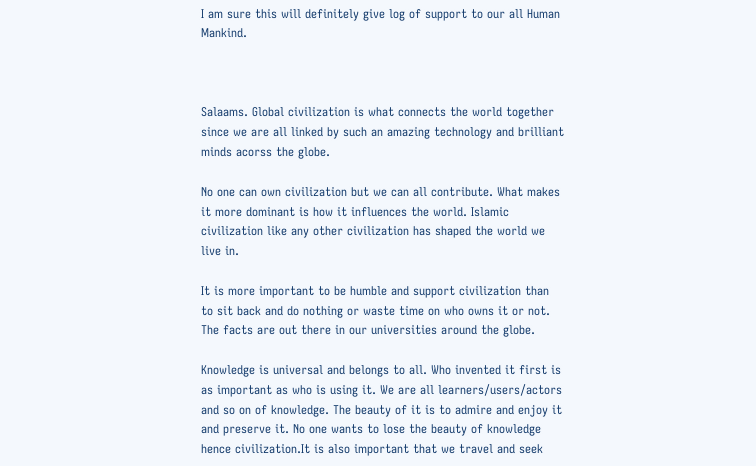I am sure this will definitely give log of support to our all Human Mankind.



Salaams. Global civilization is what connects the world together since we are all linked by such an amazing technology and brilliant minds acorss the globe.

No one can own civilization but we can all contribute. What makes it more dominant is how it influences the world. Islamic civilization like any other civilization has shaped the world we live in.

It is more important to be humble and support civilization than to sit back and do nothing or waste time on who owns it or not. The facts are out there in our universities around the globe.

Knowledge is universal and belongs to all. Who invented it first is as important as who is using it. We are all learners/users/actors and so on of knowledge. The beauty of it is to admire and enjoy it and preserve it. No one wants to lose the beauty of knowledge hence civilization.It is also important that we travel and seek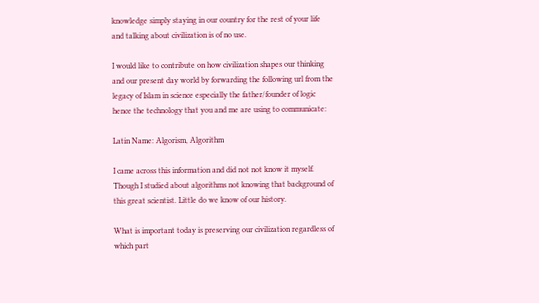knowledge simply staying in our country for the rest of your life and talking about civilization is of no use.

I would like to contribute on how civilization shapes our thinking and our present day world by forwarding the following url from the legacy of Islam in science especially the father/founder of logic hence the technology that you and me are using to communicate:

Latin Name: Algorism, Algorithm

I came across this information and did not not know it myself. Though I studied about algorithms not knowing that background of this great scientist. Little do we know of our history.

What is important today is preserving our civilization regardless of which part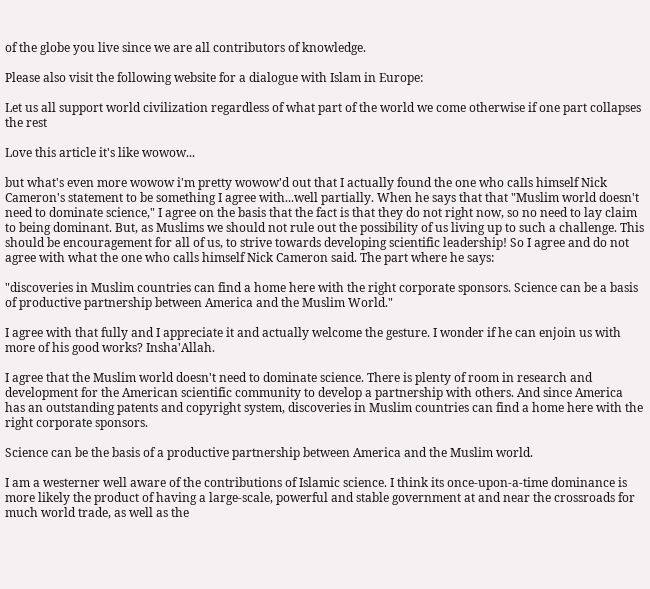of the globe you live since we are all contributors of knowledge.

Please also visit the following website for a dialogue with Islam in Europe:

Let us all support world civilization regardless of what part of the world we come otherwise if one part collapses the rest

Love this article it's like wowow...

but what's even more wowow i'm pretty wowow'd out that I actually found the one who calls himself Nick Cameron's statement to be something I agree with...well partially. When he says that that "Muslim world doesn't need to dominate science," I agree on the basis that the fact is that they do not right now, so no need to lay claim to being dominant. But, as Muslims we should not rule out the possibility of us living up to such a challenge. This should be encouragement for all of us, to strive towards developing scientific leadership! So I agree and do not agree with what the one who calls himself Nick Cameron said. The part where he says:

"discoveries in Muslim countries can find a home here with the right corporate sponsors. Science can be a basis of productive partnership between America and the Muslim World."

I agree with that fully and I appreciate it and actually welcome the gesture. I wonder if he can enjoin us with more of his good works? Insha'Allah.

I agree that the Muslim world doesn't need to dominate science. There is plenty of room in research and development for the American scientific community to develop a partnership with others. And since America has an outstanding patents and copyright system, discoveries in Muslim countries can find a home here with the right corporate sponsors.

Science can be the basis of a productive partnership between America and the Muslim world.

I am a westerner well aware of the contributions of Islamic science. I think its once-upon-a-time dominance is more likely the product of having a large-scale, powerful and stable government at and near the crossroads for much world trade, as well as the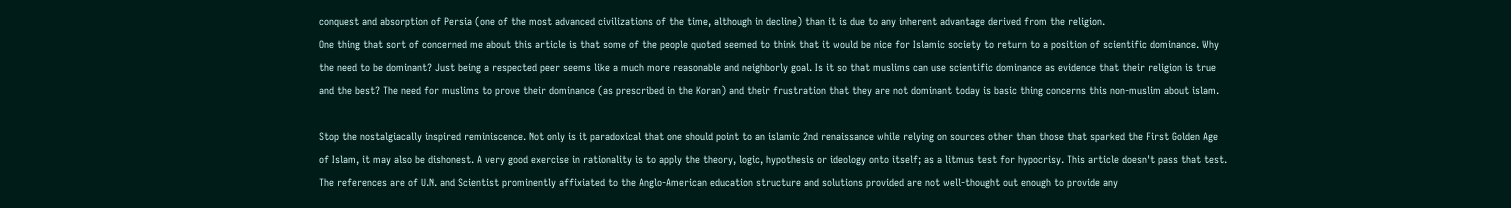conquest and absorption of Persia (one of the most advanced civilizations of the time, although in decline) than it is due to any inherent advantage derived from the religion.
One thing that sort of concerned me about this article is that some of the people quoted seemed to think that it would be nice for Islamic society to return to a position of scientific dominance. Why the need to be dominant? Just being a respected peer seems like a much more reasonable and neighborly goal. Is it so that muslims can use scientific dominance as evidence that their religion is true and the best? The need for muslims to prove their dominance (as prescribed in the Koran) and their frustration that they are not dominant today is basic thing concerns this non-muslim about islam.

Stop the nostalgiacally inspired reminiscence. Not only is it paradoxical that one should point to an islamic 2nd renaissance while relying on sources other than those that sparked the First Golden Age of Islam, it may also be dishonest. A very good exercise in rationality is to apply the theory, logic, hypothesis or ideology onto itself; as a litmus test for hypocrisy. This article doesn't pass that test. The references are of U.N. and Scientist prominently affixiated to the Anglo-American education structure and solutions provided are not well-thought out enough to provide any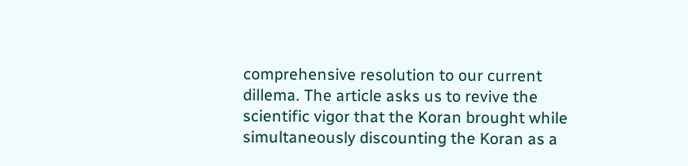comprehensive resolution to our current dillema. The article asks us to revive the scientific vigor that the Koran brought while simultaneously discounting the Koran as a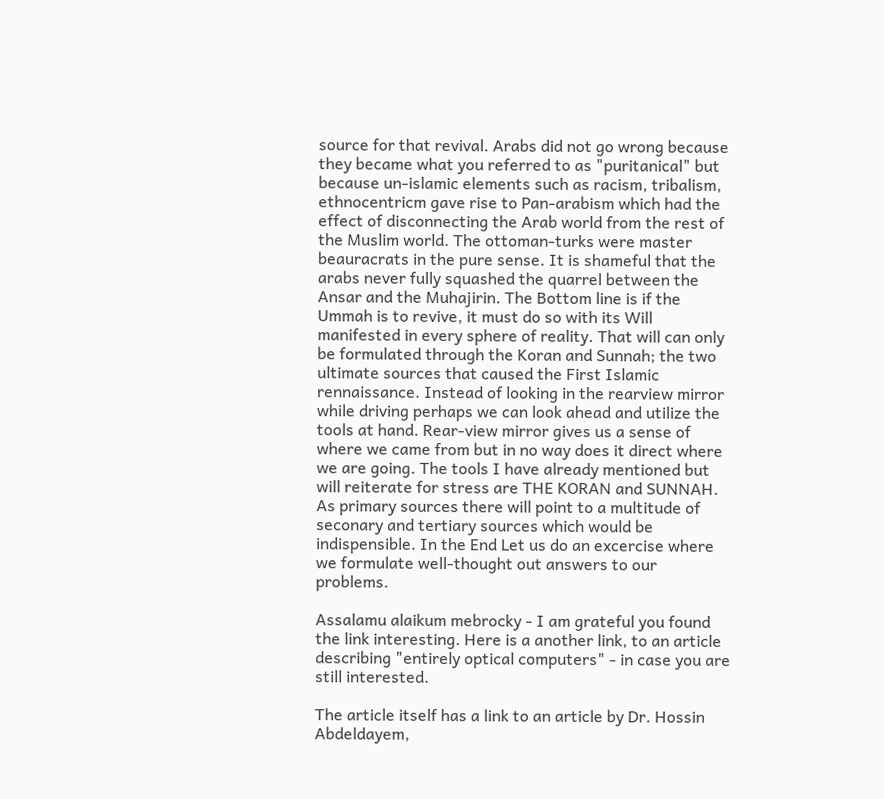source for that revival. Arabs did not go wrong because they became what you referred to as "puritanical" but because un-islamic elements such as racism, tribalism, ethnocentricm gave rise to Pan-arabism which had the effect of disconnecting the Arab world from the rest of the Muslim world. The ottoman-turks were master beauracrats in the pure sense. It is shameful that the arabs never fully squashed the quarrel between the Ansar and the Muhajirin. The Bottom line is if the Ummah is to revive, it must do so with its Will manifested in every sphere of reality. That will can only be formulated through the Koran and Sunnah; the two ultimate sources that caused the First Islamic rennaissance. Instead of looking in the rearview mirror while driving perhaps we can look ahead and utilize the tools at hand. Rear-view mirror gives us a sense of where we came from but in no way does it direct where we are going. The tools I have already mentioned but will reiterate for stress are THE KORAN and SUNNAH. As primary sources there will point to a multitude of seconary and tertiary sources which would be indispensible. In the End Let us do an excercise where we formulate well-thought out answers to our problems.

Assalamu alaikum mebrocky - I am grateful you found the link interesting. Here is a another link, to an article describing "entirely optical computers" - in case you are still interested.

The article itself has a link to an article by Dr. Hossin Abdeldayem,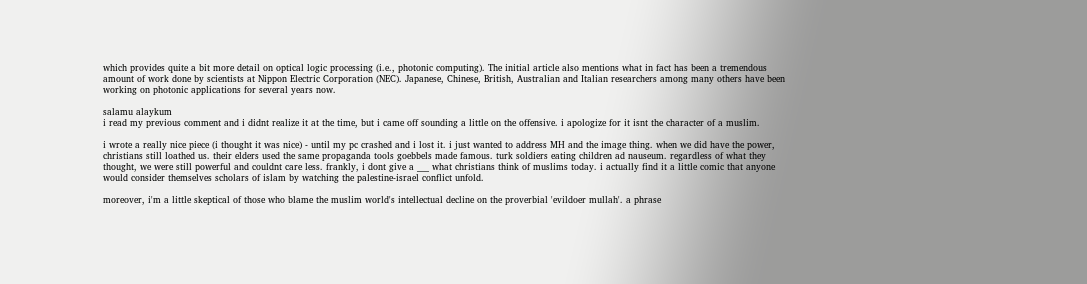which provides quite a bit more detail on optical logic processing (i.e., photonic computing). The initial article also mentions what in fact has been a tremendous amount of work done by scientists at Nippon Electric Corporation (NEC). Japanese, Chinese, British, Australian and Italian researchers among many others have been working on photonic applications for several years now.

salamu alaykum
i read my previous comment and i didnt realize it at the time, but i came off sounding a little on the offensive. i apologize for it isnt the character of a muslim.

i wrote a really nice piece (i thought it was nice) - until my pc crashed and i lost it. i just wanted to address MH and the image thing. when we did have the power, christians still loathed us. their elders used the same propaganda tools goebbels made famous. turk soldiers eating children ad nauseum. regardless of what they thought, we were still powerful and couldnt care less. frankly, i dont give a ___ what christians think of muslims today. i actually find it a little comic that anyone would consider themselves scholars of islam by watching the palestine-israel conflict unfold.

moreover, i'm a little skeptical of those who blame the muslim world's intellectual decline on the proverbial 'evildoer mullah'. a phrase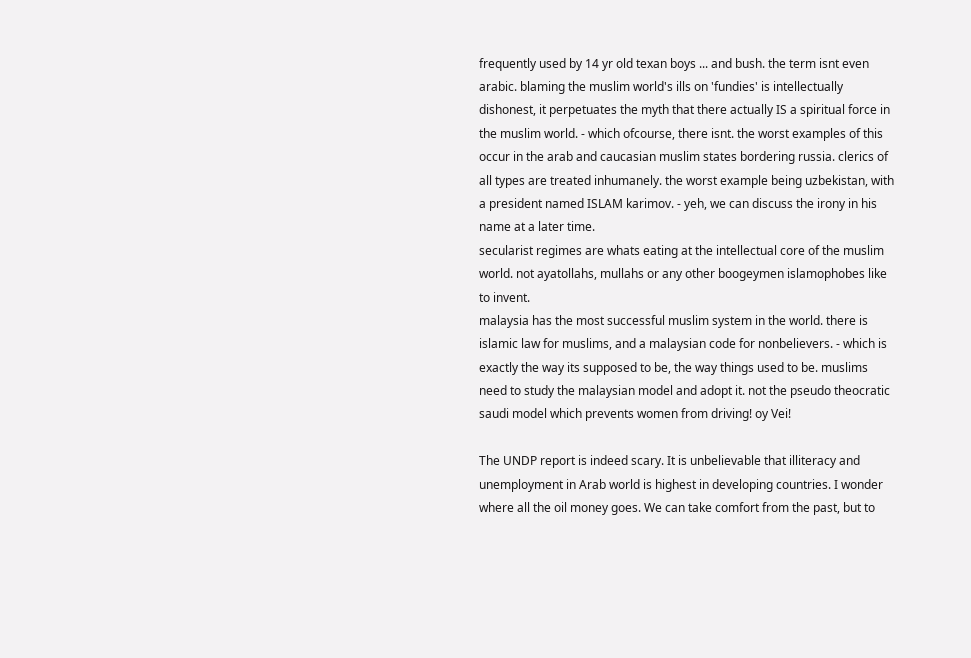frequently used by 14 yr old texan boys ... and bush. the term isnt even arabic. blaming the muslim world's ills on 'fundies' is intellectually dishonest, it perpetuates the myth that there actually IS a spiritual force in the muslim world. - which ofcourse, there isnt. the worst examples of this occur in the arab and caucasian muslim states bordering russia. clerics of all types are treated inhumanely. the worst example being uzbekistan, with a president named ISLAM karimov. - yeh, we can discuss the irony in his name at a later time.
secularist regimes are whats eating at the intellectual core of the muslim world. not ayatollahs, mullahs or any other boogeymen islamophobes like to invent.
malaysia has the most successful muslim system in the world. there is islamic law for muslims, and a malaysian code for nonbelievers. - which is exactly the way its supposed to be, the way things used to be. muslims need to study the malaysian model and adopt it. not the pseudo theocratic saudi model which prevents women from driving! oy Vei!

The UNDP report is indeed scary. It is unbelievable that illiteracy and unemployment in Arab world is highest in developing countries. I wonder where all the oil money goes. We can take comfort from the past, but to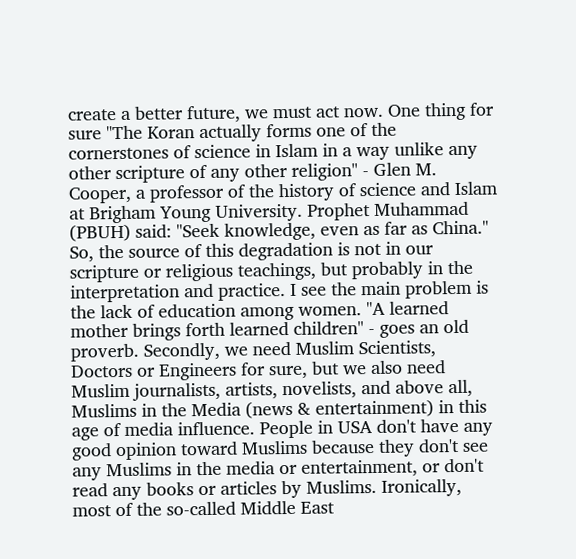create a better future, we must act now. One thing for sure "The Koran actually forms one of the cornerstones of science in Islam in a way unlike any other scripture of any other religion" - Glen M. Cooper, a professor of the history of science and Islam at Brigham Young University. Prophet Muhammad (PBUH) said: "Seek knowledge, even as far as China." So, the source of this degradation is not in our scripture or religious teachings, but probably in the interpretation and practice. I see the main problem is the lack of education among women. "A learned mother brings forth learned children" - goes an old proverb. Secondly, we need Muslim Scientists, Doctors or Engineers for sure, but we also need Muslim journalists, artists, novelists, and above all, Muslims in the Media (news & entertainment) in this age of media influence. People in USA don't have any good opinion toward Muslims because they don't see any Muslims in the media or entertainment, or don't read any books or articles by Muslims. Ironically, most of the so-called Middle East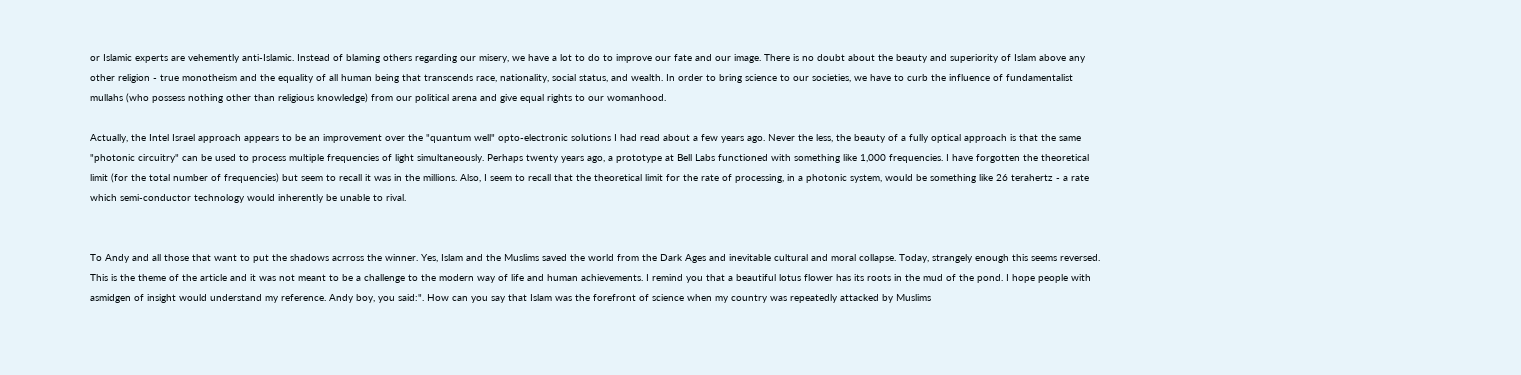or Islamic experts are vehemently anti-Islamic. Instead of blaming others regarding our misery, we have a lot to do to improve our fate and our image. There is no doubt about the beauty and superiority of Islam above any other religion - true monotheism and the equality of all human being that transcends race, nationality, social status, and wealth. In order to bring science to our societies, we have to curb the influence of fundamentalist mullahs (who possess nothing other than religious knowledge) from our political arena and give equal rights to our womanhood.

Actually, the Intel Israel approach appears to be an improvement over the "quantum well" opto-electronic solutions I had read about a few years ago. Never the less, the beauty of a fully optical approach is that the same "photonic circuitry" can be used to process multiple frequencies of light simultaneously. Perhaps twenty years ago, a prototype at Bell Labs functioned with something like 1,000 frequencies. I have forgotten the theoretical limit (for the total number of frequencies) but seem to recall it was in the millions. Also, I seem to recall that the theoretical limit for the rate of processing, in a photonic system, would be something like 26 terahertz - a rate which semi-conductor technology would inherently be unable to rival.


To Andy and all those that want to put the shadows acrross the winner. Yes, Islam and the Muslims saved the world from the Dark Ages and inevitable cultural and moral collapse. Today, strangely enough this seems reversed. This is the theme of the article and it was not meant to be a challenge to the modern way of life and human achievements. I remind you that a beautiful lotus flower has its roots in the mud of the pond. I hope people with asmidgen of insight would understand my reference. Andy boy, you said:". How can you say that Islam was the forefront of science when my country was repeatedly attacked by Muslims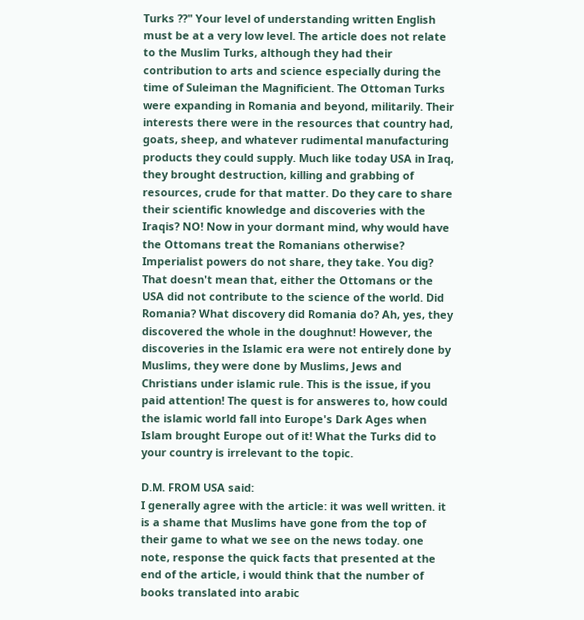Turks ??" Your level of understanding written English must be at a very low level. The article does not relate to the Muslim Turks, although they had their contribution to arts and science especially during the time of Suleiman the Magnificient. The Ottoman Turks were expanding in Romania and beyond, militarily. Their interests there were in the resources that country had, goats, sheep, and whatever rudimental manufacturing products they could supply. Much like today USA in Iraq, they brought destruction, killing and grabbing of resources, crude for that matter. Do they care to share their scientific knowledge and discoveries with the Iraqis? NO! Now in your dormant mind, why would have the Ottomans treat the Romanians otherwise? Imperialist powers do not share, they take. You dig? That doesn't mean that, either the Ottomans or the USA did not contribute to the science of the world. Did Romania? What discovery did Romania do? Ah, yes, they discovered the whole in the doughnut! However, the discoveries in the Islamic era were not entirely done by Muslims, they were done by Muslims, Jews and Christians under islamic rule. This is the issue, if you paid attention! The quest is for answeres to, how could the islamic world fall into Europe's Dark Ages when Islam brought Europe out of it! What the Turks did to your country is irrelevant to the topic.

D.M. FROM USA said:
I generally agree with the article: it was well written. it is a shame that Muslims have gone from the top of their game to what we see on the news today. one note, response the quick facts that presented at the end of the article, i would think that the number of books translated into arabic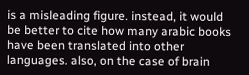is a misleading figure. instead, it would be better to cite how many arabic books have been translated into other languages. also, on the case of brain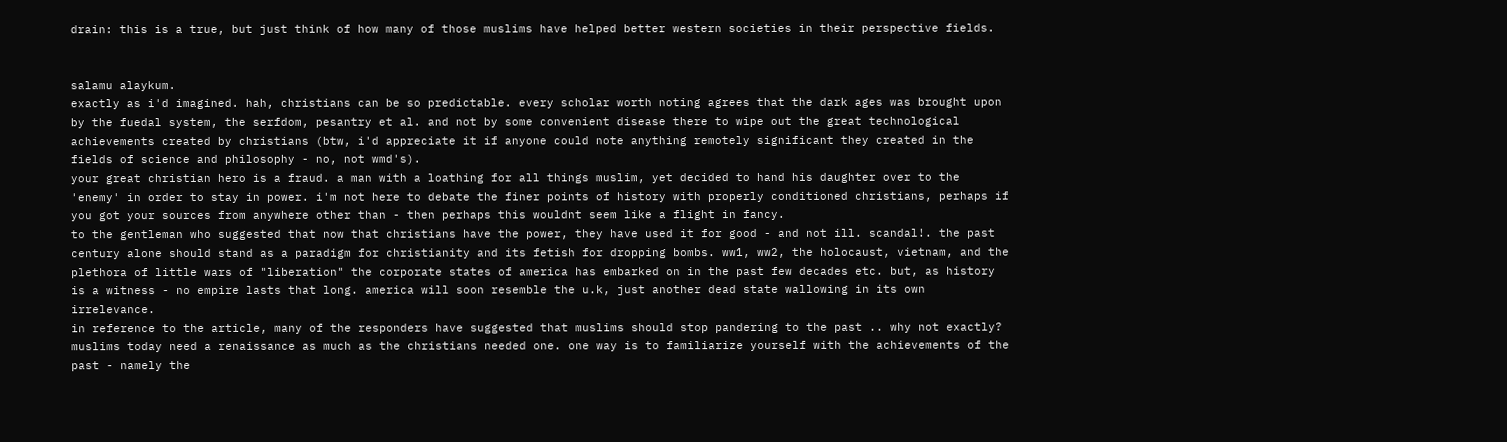drain: this is a true, but just think of how many of those muslims have helped better western societies in their perspective fields.


salamu alaykum.
exactly as i'd imagined. hah, christians can be so predictable. every scholar worth noting agrees that the dark ages was brought upon by the fuedal system, the serfdom, pesantry et al. and not by some convenient disease there to wipe out the great technological achievements created by christians (btw, i'd appreciate it if anyone could note anything remotely significant they created in the fields of science and philosophy - no, not wmd's).
your great christian hero is a fraud. a man with a loathing for all things muslim, yet decided to hand his daughter over to the 'enemy' in order to stay in power. i'm not here to debate the finer points of history with properly conditioned christians, perhaps if you got your sources from anywhere other than - then perhaps this wouldnt seem like a flight in fancy.
to the gentleman who suggested that now that christians have the power, they have used it for good - and not ill. scandal!. the past century alone should stand as a paradigm for christianity and its fetish for dropping bombs. ww1, ww2, the holocaust, vietnam, and the plethora of little wars of "liberation" the corporate states of america has embarked on in the past few decades etc. but, as history is a witness - no empire lasts that long. america will soon resemble the u.k, just another dead state wallowing in its own irrelevance.
in reference to the article, many of the responders have suggested that muslims should stop pandering to the past .. why not exactly? muslims today need a renaissance as much as the christians needed one. one way is to familiarize yourself with the achievements of the past - namely the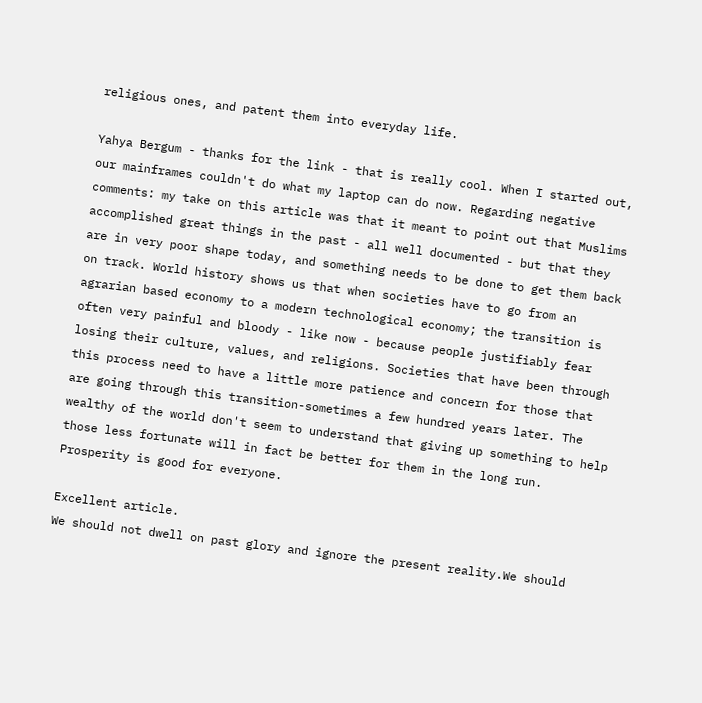religious ones, and patent them into everyday life.

Yahya Bergum - thanks for the link - that is really cool. When I started out, our mainframes couldn't do what my laptop can do now. Regarding negative comments: my take on this article was that it meant to point out that Muslims accomplished great things in the past - all well documented - but that they are in very poor shape today, and something needs to be done to get them back on track. World history shows us that when societies have to go from an agrarian based economy to a modern technological economy; the transition is often very painful and bloody - like now - because people justifiably fear losing their culture, values, and religions. Societies that have been through this process need to have a little more patience and concern for those that are going through this transition-sometimes a few hundred years later. The wealthy of the world don't seem to understand that giving up something to help those less fortunate will in fact be better for them in the long run. Prosperity is good for everyone.

Excellent article.
We should not dwell on past glory and ignore the present reality.We should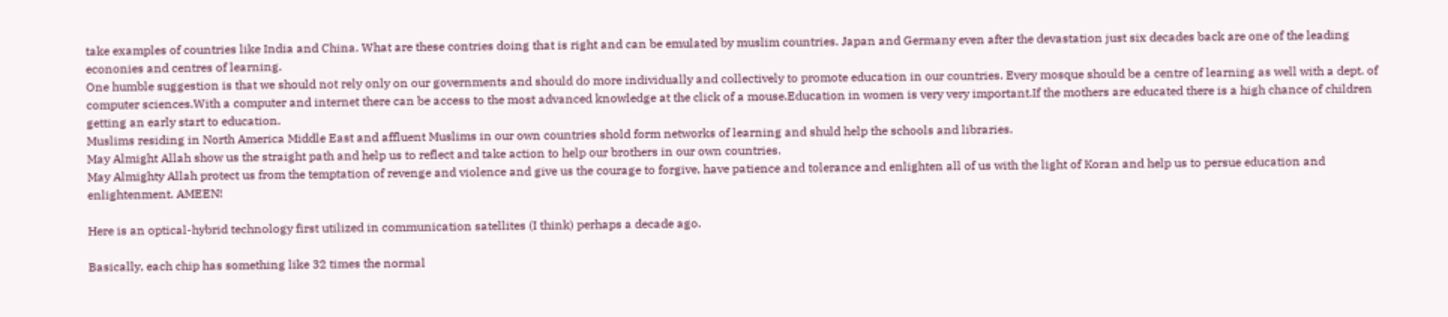take examples of countries like India and China. What are these contries doing that is right and can be emulated by muslim countries. Japan and Germany even after the devastation just six decades back are one of the leading econonies and centres of learning.
One humble suggestion is that we should not rely only on our governments and should do more individually and collectively to promote education in our countries. Every mosque should be a centre of learning as well with a dept. of computer sciences.With a computer and internet there can be access to the most advanced knowledge at the click of a mouse.Education in women is very very important.If the mothers are educated there is a high chance of children getting an early start to education.
Muslims residing in North America Middle East and affluent Muslims in our own countries shold form networks of learning and shuld help the schools and libraries.
May Almight Allah show us the straight path and help us to reflect and take action to help our brothers in our own countries.
May Almighty Allah protect us from the temptation of revenge and violence and give us the courage to forgive, have patience and tolerance and enlighten all of us with the light of Koran and help us to persue education and enlightenment. AMEEN!

Here is an optical-hybrid technology first utilized in communication satellites (I think) perhaps a decade ago.

Basically, each chip has something like 32 times the normal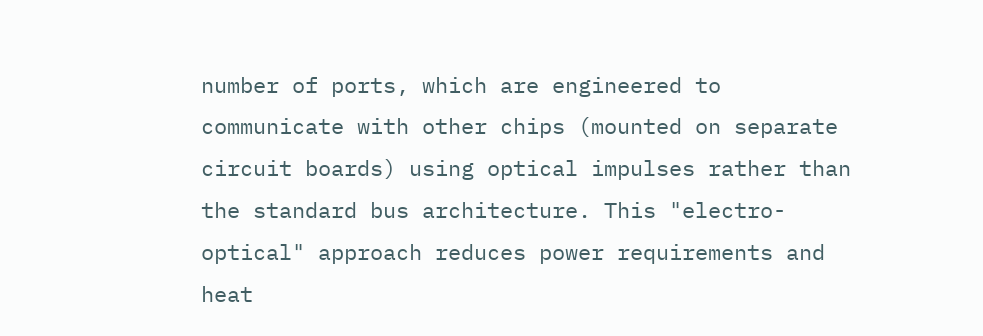number of ports, which are engineered to communicate with other chips (mounted on separate circuit boards) using optical impulses rather than the standard bus architecture. This "electro-optical" approach reduces power requirements and heat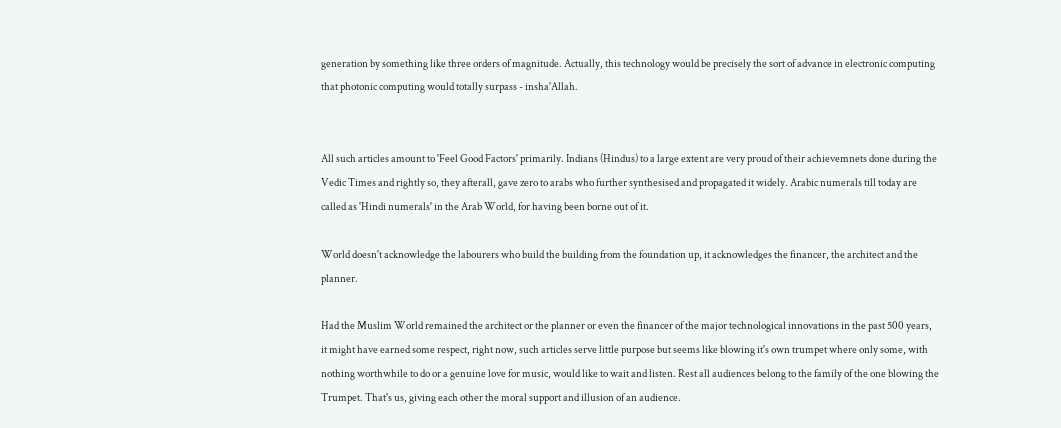generation by something like three orders of magnitude. Actually, this technology would be precisely the sort of advance in electronic computing that photonic computing would totally surpass - insha'Allah.


All such articles amount to 'Feel Good Factors' primarily. Indians (Hindus) to a large extent are very proud of their achievemnets done during the Vedic Times and rightly so, they afterall, gave zero to arabs who further synthesised and propagated it widely. Arabic numerals till today are called as 'Hindi numerals' in the Arab World, for having been borne out of it.

World doesn't acknowledge the labourers who build the building from the foundation up, it acknowledges the financer, the architect and the planner.

Had the Muslim World remained the architect or the planner or even the financer of the major technological innovations in the past 500 years, it might have earned some respect, right now, such articles serve little purpose but seems like blowing it's own trumpet where only some, with nothing worthwhile to do or a genuine love for music, would like to wait and listen. Rest all audiences belong to the family of the one blowing the Trumpet. That's us, giving each other the moral support and illusion of an audience.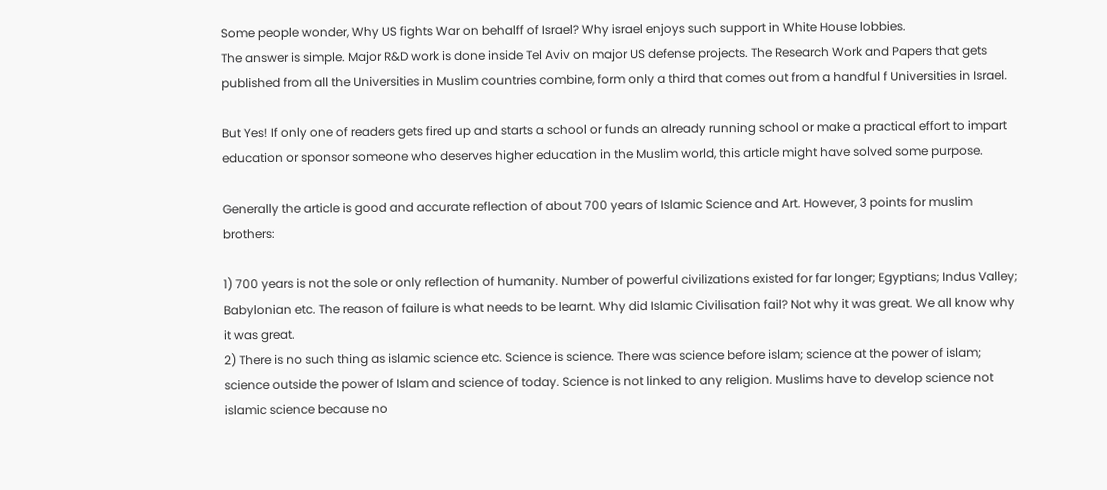Some people wonder, Why US fights War on behalff of Israel? Why israel enjoys such support in White House lobbies.
The answer is simple. Major R&D work is done inside Tel Aviv on major US defense projects. The Research Work and Papers that gets published from all the Universities in Muslim countries combine, form only a third that comes out from a handful f Universities in Israel.

But Yes! If only one of readers gets fired up and starts a school or funds an already running school or make a practical effort to impart education or sponsor someone who deserves higher education in the Muslim world, this article might have solved some purpose.

Generally the article is good and accurate reflection of about 700 years of Islamic Science and Art. However, 3 points for muslim brothers:

1) 700 years is not the sole or only reflection of humanity. Number of powerful civilizations existed for far longer; Egyptians; Indus Valley; Babylonian etc. The reason of failure is what needs to be learnt. Why did Islamic Civilisation fail? Not why it was great. We all know why it was great.
2) There is no such thing as islamic science etc. Science is science. There was science before islam; science at the power of islam; science outside the power of Islam and science of today. Science is not linked to any religion. Muslims have to develop science not islamic science because no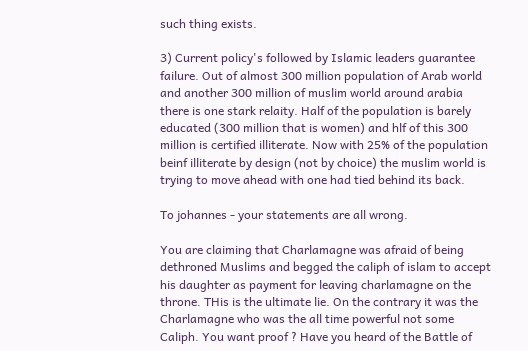such thing exists.

3) Current policy's followed by Islamic leaders guarantee failure. Out of almost 300 million population of Arab world and another 300 million of muslim world around arabia there is one stark relaity. Half of the population is barely educated (300 million that is women) and hlf of this 300 million is certified illiterate. Now with 25% of the population beinf illiterate by design (not by choice) the muslim world is trying to move ahead with one had tied behind its back.

To johannes - your statements are all wrong.

You are claiming that Charlamagne was afraid of being dethroned Muslims and begged the caliph of islam to accept his daughter as payment for leaving charlamagne on the throne. THis is the ultimate lie. On the contrary it was the Charlamagne who was the all time powerful not some Caliph. You want proof ? Have you heard of the Battle of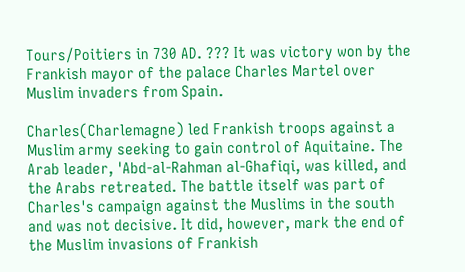Tours/Poitiers in 730 AD. ??? It was victory won by the Frankish mayor of the palace Charles Martel over Muslim invaders from Spain.

Charles(Charlemagne) led Frankish troops against a Muslim army seeking to gain control of Aquitaine. The Arab leader, 'Abd-al-Rahman al-Ghafiqi, was killed, and the Arabs retreated. The battle itself was part of Charles's campaign against the Muslims in the south and was not decisive. It did, however, mark the end of the Muslim invasions of Frankish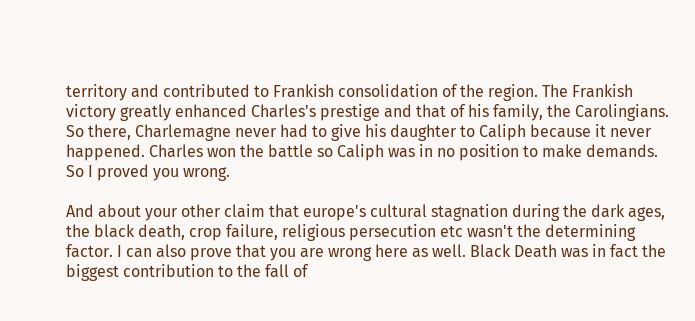territory and contributed to Frankish consolidation of the region. The Frankish victory greatly enhanced Charles's prestige and that of his family, the Carolingians. So there, Charlemagne never had to give his daughter to Caliph because it never happened. Charles won the battle so Caliph was in no position to make demands. So I proved you wrong.

And about your other claim that europe's cultural stagnation during the dark ages, the black death, crop failure, religious persecution etc wasn't the determining factor. I can also prove that you are wrong here as well. Black Death was in fact the biggest contribution to the fall of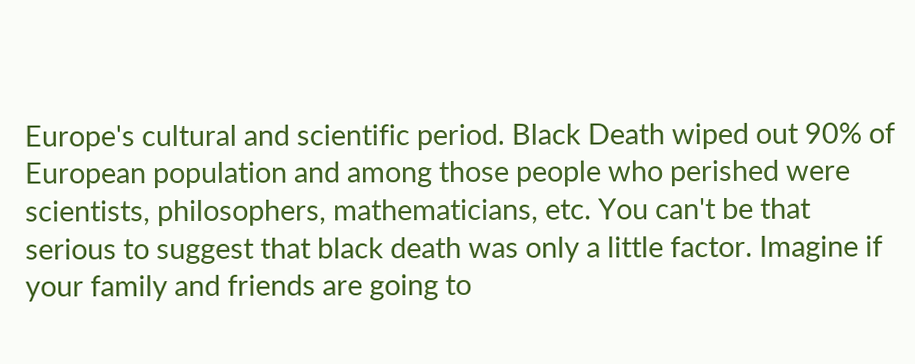Europe's cultural and scientific period. Black Death wiped out 90% of European population and among those people who perished were scientists, philosophers, mathematicians, etc. You can't be that serious to suggest that black death was only a little factor. Imagine if your family and friends are going to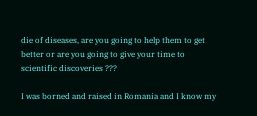die of diseases, are you going to help them to get better or are you going to give your time to scientific discoveries ???

I was borned and raised in Romania and I know my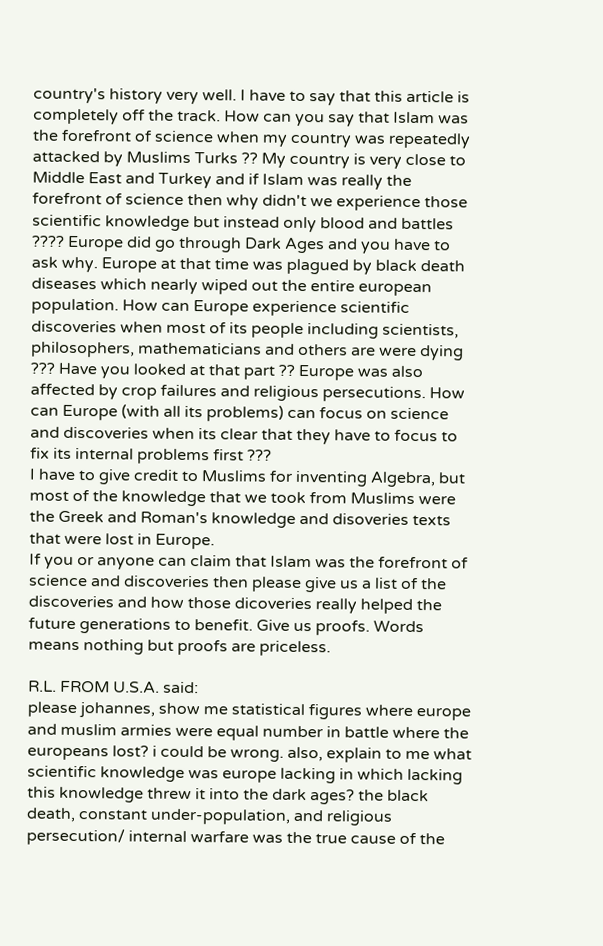country's history very well. I have to say that this article is completely off the track. How can you say that Islam was the forefront of science when my country was repeatedly attacked by Muslims Turks ?? My country is very close to Middle East and Turkey and if Islam was really the forefront of science then why didn't we experience those scientific knowledge but instead only blood and battles ???? Europe did go through Dark Ages and you have to ask why. Europe at that time was plagued by black death diseases which nearly wiped out the entire european population. How can Europe experience scientific discoveries when most of its people including scientists, philosophers, mathematicians and others are were dying ??? Have you looked at that part ?? Europe was also affected by crop failures and religious persecutions. How can Europe (with all its problems) can focus on science and discoveries when its clear that they have to focus to fix its internal problems first ???
I have to give credit to Muslims for inventing Algebra, but most of the knowledge that we took from Muslims were the Greek and Roman's knowledge and disoveries texts that were lost in Europe.
If you or anyone can claim that Islam was the forefront of science and discoveries then please give us a list of the discoveries and how those dicoveries really helped the future generations to benefit. Give us proofs. Words means nothing but proofs are priceless.

R.L. FROM U.S.A. said:
please johannes, show me statistical figures where europe and muslim armies were equal number in battle where the europeans lost? i could be wrong. also, explain to me what scientific knowledge was europe lacking in which lacking this knowledge threw it into the dark ages? the black death, constant under-population, and religious persecution/ internal warfare was the true cause of the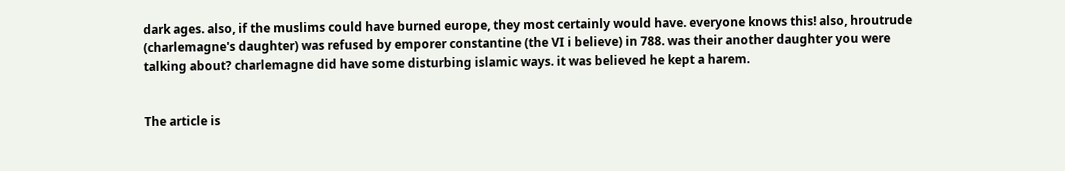dark ages. also, if the muslims could have burned europe, they most certainly would have. everyone knows this! also, hroutrude (charlemagne's daughter) was refused by emporer constantine (the VI i believe) in 788. was their another daughter you were talking about? charlemagne did have some disturbing islamic ways. it was believed he kept a harem.


The article is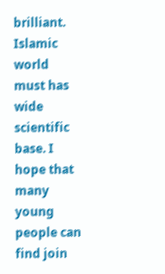brilliant. Islamic world must has wide scientific base. I hope that many young people can find join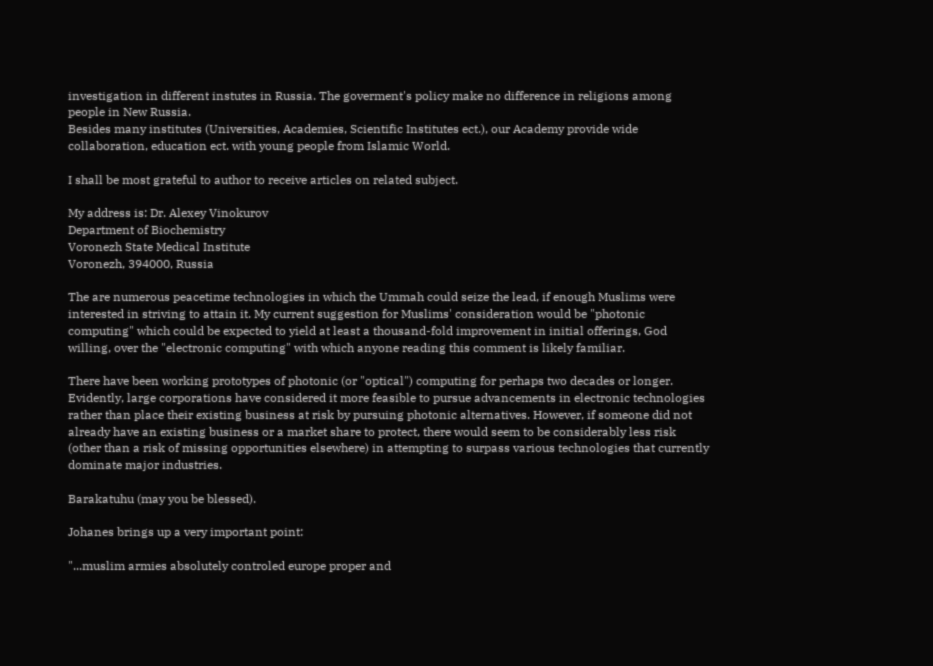investigation in different instutes in Russia. The goverment's policy make no difference in religions among people in New Russia.
Besides many institutes (Universities, Academies, Scientific Institutes ect.), our Academy provide wide collaboration, education ect. with young people from Islamic World.

I shall be most grateful to author to receive articles on related subject.

My address is: Dr. Alexey Vinokurov
Department of Biochemistry
Voronezh State Medical Institute
Voronezh, 394000, Russia

The are numerous peacetime technologies in which the Ummah could seize the lead, if enough Muslims were interested in striving to attain it. My current suggestion for Muslims' consideration would be "photonic computing" which could be expected to yield at least a thousand-fold improvement in initial offerings, God willing, over the "electronic computing" with which anyone reading this comment is likely familiar.

There have been working prototypes of photonic (or "optical") computing for perhaps two decades or longer. Evidently, large corporations have considered it more feasible to pursue advancements in electronic technologies rather than place their existing business at risk by pursuing photonic alternatives. However, if someone did not already have an existing business or a market share to protect, there would seem to be considerably less risk (other than a risk of missing opportunities elsewhere) in attempting to surpass various technologies that currently dominate major industries.

Barakatuhu (may you be blessed).

Johanes brings up a very important point:

"...muslim armies absolutely controled europe proper and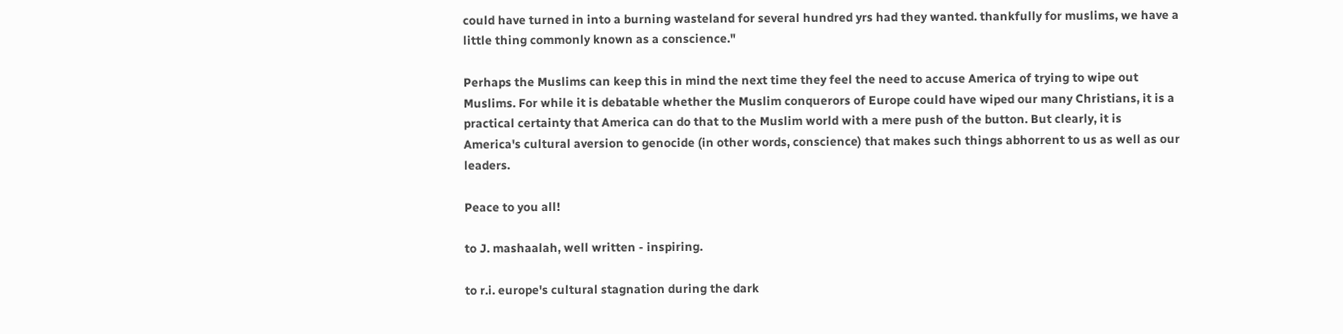could have turned in into a burning wasteland for several hundred yrs had they wanted. thankfully for muslims, we have a little thing commonly known as a conscience."

Perhaps the Muslims can keep this in mind the next time they feel the need to accuse America of trying to wipe out Muslims. For while it is debatable whether the Muslim conquerors of Europe could have wiped our many Christians, it is a practical certainty that America can do that to the Muslim world with a mere push of the button. But clearly, it is America's cultural aversion to genocide (in other words, conscience) that makes such things abhorrent to us as well as our leaders.

Peace to you all!

to J. mashaalah, well written - inspiring.

to r.i. europe's cultural stagnation during the dark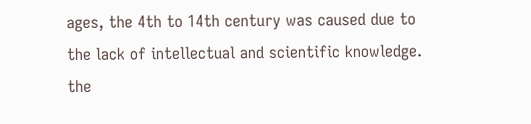ages, the 4th to 14th century was caused due to the lack of intellectual and scientific knowledge. the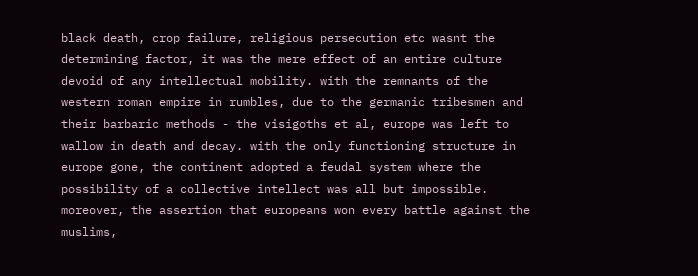black death, crop failure, religious persecution etc wasnt the determining factor, it was the mere effect of an entire culture devoid of any intellectual mobility. with the remnants of the western roman empire in rumbles, due to the germanic tribesmen and their barbaric methods - the visigoths et al, europe was left to wallow in death and decay. with the only functioning structure in europe gone, the continent adopted a feudal system where the possibility of a collective intellect was all but impossible.
moreover, the assertion that europeans won every battle against the muslims,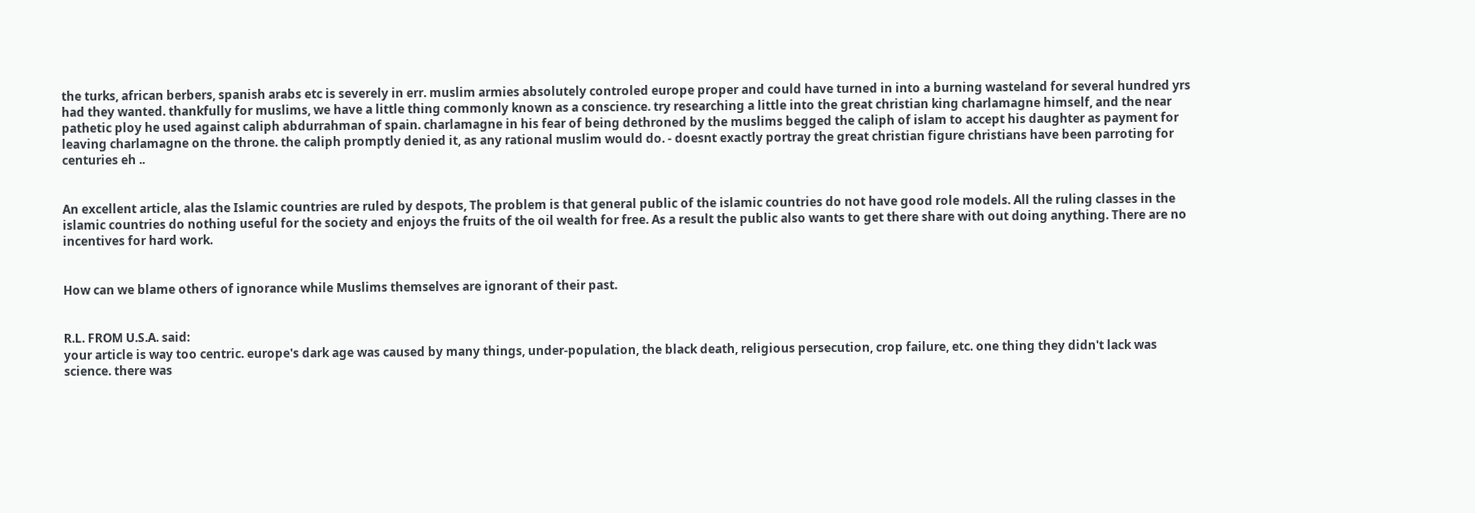the turks, african berbers, spanish arabs etc is severely in err. muslim armies absolutely controled europe proper and could have turned in into a burning wasteland for several hundred yrs had they wanted. thankfully for muslims, we have a little thing commonly known as a conscience. try researching a little into the great christian king charlamagne himself, and the near pathetic ploy he used against caliph abdurrahman of spain. charlamagne in his fear of being dethroned by the muslims begged the caliph of islam to accept his daughter as payment for leaving charlamagne on the throne. the caliph promptly denied it, as any rational muslim would do. - doesnt exactly portray the great christian figure christians have been parroting for centuries eh ..


An excellent article, alas the Islamic countries are ruled by despots, The problem is that general public of the islamic countries do not have good role models. All the ruling classes in the islamic countries do nothing useful for the society and enjoys the fruits of the oil wealth for free. As a result the public also wants to get there share with out doing anything. There are no incentives for hard work.


How can we blame others of ignorance while Muslims themselves are ignorant of their past.


R.L. FROM U.S.A. said:
your article is way too centric. europe's dark age was caused by many things, under-population, the black death, religious persecution, crop failure, etc. one thing they didn't lack was science. there was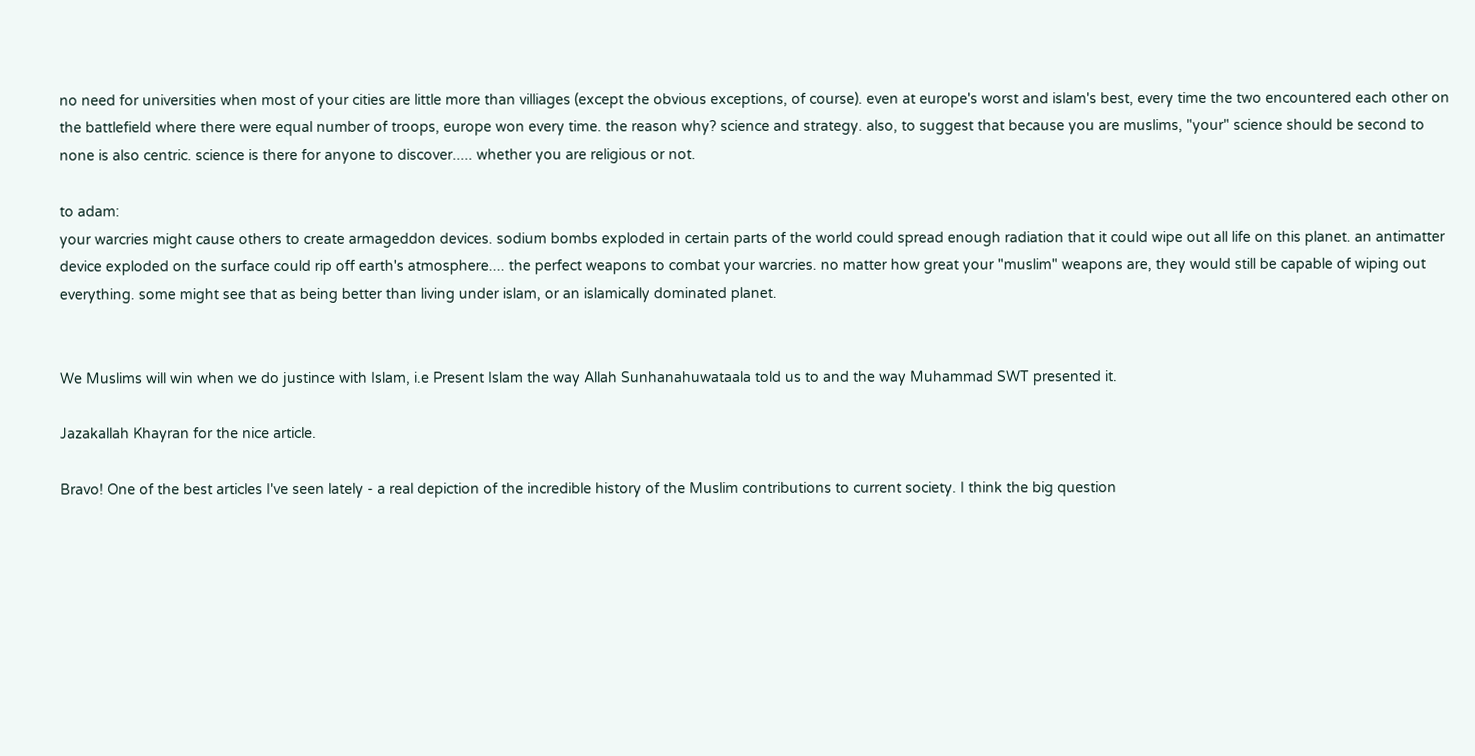no need for universities when most of your cities are little more than villiages (except the obvious exceptions, of course). even at europe's worst and islam's best, every time the two encountered each other on the battlefield where there were equal number of troops, europe won every time. the reason why? science and strategy. also, to suggest that because you are muslims, "your" science should be second to none is also centric. science is there for anyone to discover..... whether you are religious or not.

to adam:
your warcries might cause others to create armageddon devices. sodium bombs exploded in certain parts of the world could spread enough radiation that it could wipe out all life on this planet. an antimatter device exploded on the surface could rip off earth's atmosphere.... the perfect weapons to combat your warcries. no matter how great your "muslim" weapons are, they would still be capable of wiping out everything. some might see that as being better than living under islam, or an islamically dominated planet.


We Muslims will win when we do justince with Islam, i.e Present Islam the way Allah Sunhanahuwataala told us to and the way Muhammad SWT presented it.

Jazakallah Khayran for the nice article.

Bravo! One of the best articles I've seen lately - a real depiction of the incredible history of the Muslim contributions to current society. I think the big question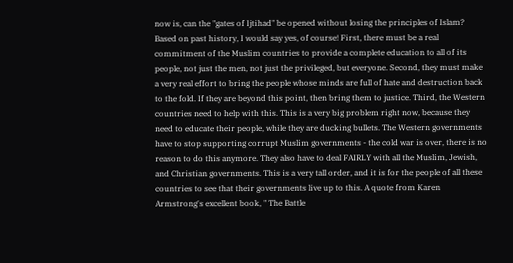now is, can the "gates of Ijtihad" be opened without losing the principles of Islam? Based on past history, I would say yes, of course! First, there must be a real commitment of the Muslim countries to provide a complete education to all of its people, not just the men, not just the privileged, but everyone. Second, they must make a very real effort to bring the people whose minds are full of hate and destruction back to the fold. If they are beyond this point, then bring them to justice. Third, the Western countries need to help with this. This is a very big problem right now, because they need to educate their people, while they are ducking bullets. The Western governments have to stop supporting corrupt Muslim governments - the cold war is over, there is no reason to do this anymore. They also have to deal FAIRLY with all the Muslim, Jewish, and Christian governments. This is a very tall order, and it is for the people of all these countries to see that their governments live up to this. A quote from Karen Armstrong's excellent book, " The Battle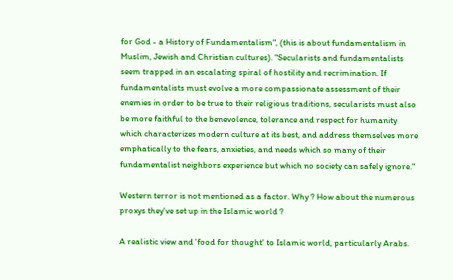for God - a History of Fundamentalism", (this is about fundamentalism in Muslim, Jewish and Christian cultures). "Secularists and fundamentalists seem trapped in an escalating spiral of hostility and recrimination. If fundamentalists must evolve a more compassionate assessment of their enemies in order to be true to their religious traditions, secularists must also be more faithful to the benevolence, tolerance and respect for humanity which characterizes modern culture at its best, and address themselves more emphatically to the fears, anxieties, and needs which so many of their fundamentalist neighbors experience but which no society can safely ignore."

Western terror is not mentioned as a factor. Why ? How about the numerous proxys they've set up in the Islamic world ?

A realistic view and 'food for thought' to Islamic world, particularly Arabs.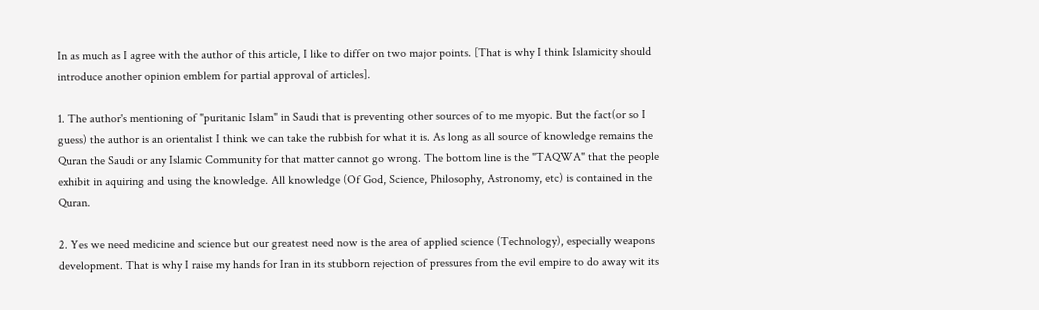In as much as I agree with the author of this article, I like to differ on two major points. [That is why I think Islamicity should introduce another opinion emblem for partial approval of articles].

1. The author's mentioning of "puritanic Islam" in Saudi that is preventing other sources of to me myopic. But the fact(or so I guess) the author is an orientalist I think we can take the rubbish for what it is. As long as all source of knowledge remains the Quran the Saudi or any Islamic Community for that matter cannot go wrong. The bottom line is the "TAQWA" that the people exhibit in aquiring and using the knowledge. All knowledge (Of God, Science, Philosophy, Astronomy, etc) is contained in the Quran.

2. Yes we need medicine and science but our greatest need now is the area of applied science (Technology), especially weapons development. That is why I raise my hands for Iran in its stubborn rejection of pressures from the evil empire to do away wit its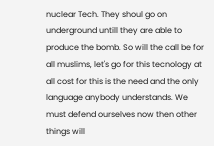nuclear Tech. They shoul go on underground untill they are able to produce the bomb. So will the call be for all muslims, let's go for this tecnology at all cost for this is the need and the only language anybody understands. We must defend ourselves now then other things will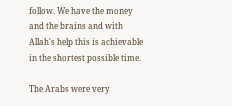follow. We have the money and the brains and with Allah's help this is achievable in the shortest possible time.

The Arabs were very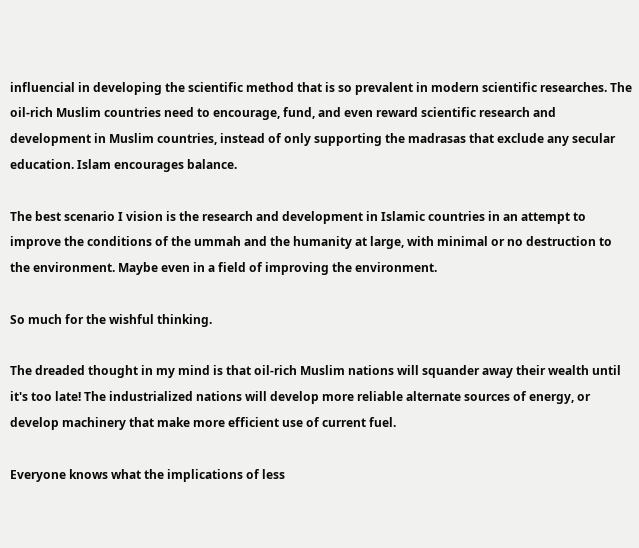influencial in developing the scientific method that is so prevalent in modern scientific researches. The oil-rich Muslim countries need to encourage, fund, and even reward scientific research and development in Muslim countries, instead of only supporting the madrasas that exclude any secular education. Islam encourages balance.

The best scenario I vision is the research and development in Islamic countries in an attempt to improve the conditions of the ummah and the humanity at large, with minimal or no destruction to the environment. Maybe even in a field of improving the environment.

So much for the wishful thinking.

The dreaded thought in my mind is that oil-rich Muslim nations will squander away their wealth until it's too late! The industrialized nations will develop more reliable alternate sources of energy, or develop machinery that make more efficient use of current fuel.

Everyone knows what the implications of less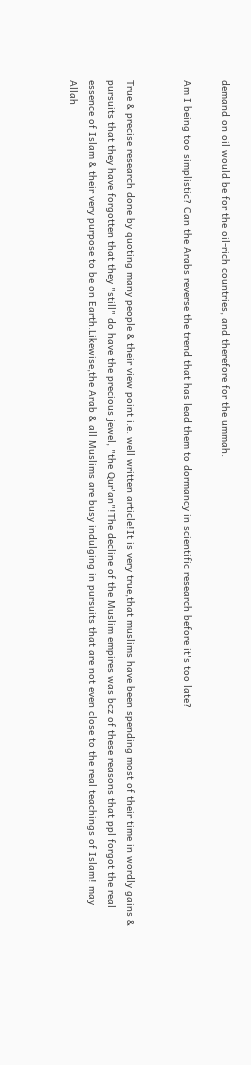demand on oil would be for the oil-rich countries, and therefore for the ummah.

Am I being too simplistic? Can the Arabs reverse the trend that has lead them to dormancy in scientific research before it's too late?


True & precise research done by quoting many people & their view point i.e. well written article!It is very true,that muslims have been spending most of their time in wordly gains & pursuits that they have forgotten that they "still" do have the precious jewel, "the Qur'an"!The decline of the Muslim empires was bcz of these reasons that ppl forgot the real essence of Islam & their very purpose to be on Earth.Likewise,the Arab & all Muslims are busy indulging in pursuits that are not even close to the real teachings of Islam! may Allah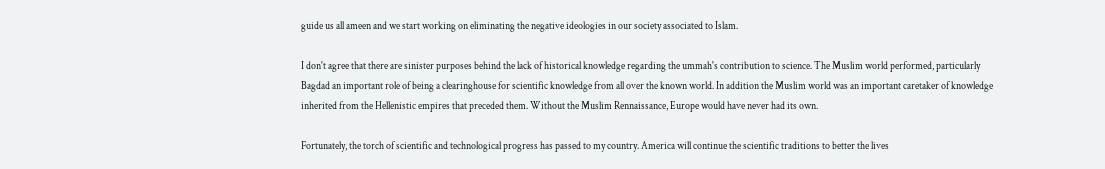guide us all ameen and we start working on eliminating the negative ideologies in our society associated to Islam.

I don't agree that there are sinister purposes behind the lack of historical knowledge regarding the ummah's contribution to science. The Muslim world performed, particularly Bagdad an important role of being a clearinghouse for scientific knowledge from all over the known world. In addition the Muslim world was an important caretaker of knowledge inherited from the Hellenistic empires that preceded them. Without the Muslim Rennaissance, Europe would have never had its own.

Fortunately, the torch of scientific and technological progress has passed to my country. America will continue the scientific traditions to better the lives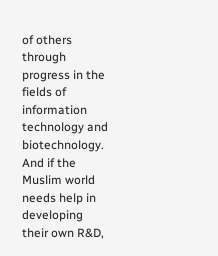of others through progress in the fields of information technology and biotechnology. And if the Muslim world needs help in developing their own R&D,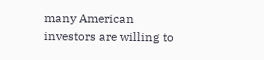many American investors are willing to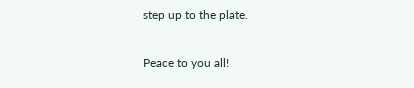step up to the plate.

Peace to you all!